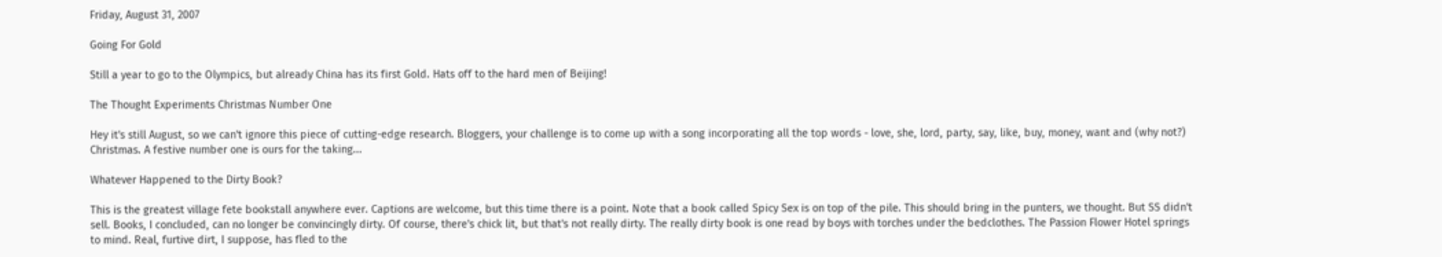Friday, August 31, 2007

Going For Gold

Still a year to go to the Olympics, but already China has its first Gold. Hats off to the hard men of Beijing!

The Thought Experiments Christmas Number One

Hey it's still August, so we can't ignore this piece of cutting-edge research. Bloggers, your challenge is to come up with a song incorporating all the top words - love, she, lord, party, say, like, buy, money, want and (why not?) Christmas. A festive number one is ours for the taking...

Whatever Happened to the Dirty Book?

This is the greatest village fete bookstall anywhere ever. Captions are welcome, but this time there is a point. Note that a book called Spicy Sex is on top of the pile. This should bring in the punters, we thought. But SS didn't sell. Books, I concluded, can no longer be convincingly dirty. Of course, there's chick lit, but that's not really dirty. The really dirty book is one read by boys with torches under the bedclothes. The Passion Flower Hotel springs to mind. Real, furtive dirt, I suppose, has fled to the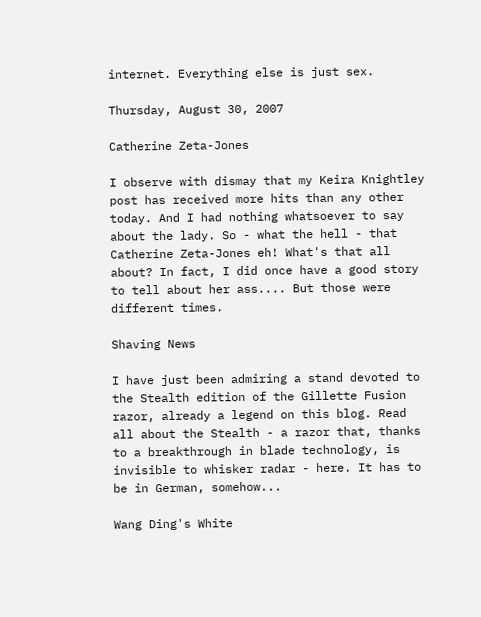internet. Everything else is just sex.

Thursday, August 30, 2007

Catherine Zeta-Jones

I observe with dismay that my Keira Knightley post has received more hits than any other today. And I had nothing whatsoever to say about the lady. So - what the hell - that Catherine Zeta-Jones eh! What's that all about? In fact, I did once have a good story to tell about her ass.... But those were different times.

Shaving News

I have just been admiring a stand devoted to the Stealth edition of the Gillette Fusion razor, already a legend on this blog. Read all about the Stealth - a razor that, thanks to a breakthrough in blade technology, is invisible to whisker radar - here. It has to be in German, somehow...

Wang Ding's White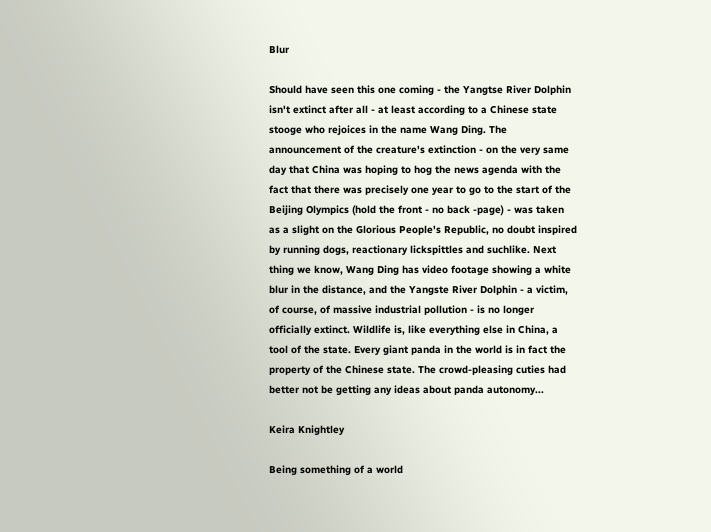Blur

Should have seen this one coming - the Yangtse River Dolphin isn't extinct after all - at least according to a Chinese state stooge who rejoices in the name Wang Ding. The announcement of the creature's extinction - on the very same day that China was hoping to hog the news agenda with the fact that there was precisely one year to go to the start of the Beijing Olympics (hold the front - no back -page) - was taken as a slight on the Glorious People's Republic, no doubt inspired by running dogs, reactionary lickspittles and suchlike. Next thing we know, Wang Ding has video footage showing a white blur in the distance, and the Yangste River Dolphin - a victim, of course, of massive industrial pollution - is no longer officially extinct. Wildlife is, like everything else in China, a tool of the state. Every giant panda in the world is in fact the property of the Chinese state. The crowd-pleasing cuties had better not be getting any ideas about panda autonomy...

Keira Knightley

Being something of a world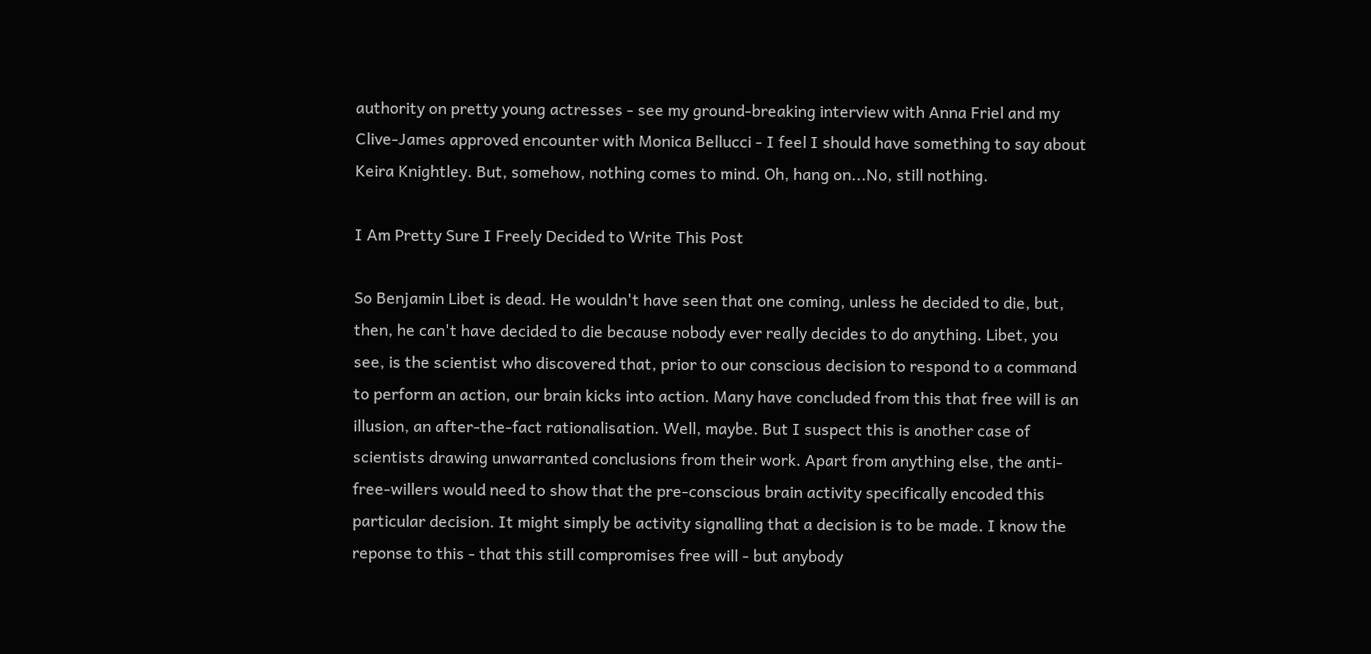authority on pretty young actresses - see my ground-breaking interview with Anna Friel and my Clive-James approved encounter with Monica Bellucci - I feel I should have something to say about Keira Knightley. But, somehow, nothing comes to mind. Oh, hang on...No, still nothing.

I Am Pretty Sure I Freely Decided to Write This Post

So Benjamin Libet is dead. He wouldn't have seen that one coming, unless he decided to die, but, then, he can't have decided to die because nobody ever really decides to do anything. Libet, you see, is the scientist who discovered that, prior to our conscious decision to respond to a command to perform an action, our brain kicks into action. Many have concluded from this that free will is an illusion, an after-the-fact rationalisation. Well, maybe. But I suspect this is another case of scientists drawing unwarranted conclusions from their work. Apart from anything else, the anti-free-willers would need to show that the pre-conscious brain activity specifically encoded this particular decision. It might simply be activity signalling that a decision is to be made. I know the reponse to this - that this still compromises free will - but anybody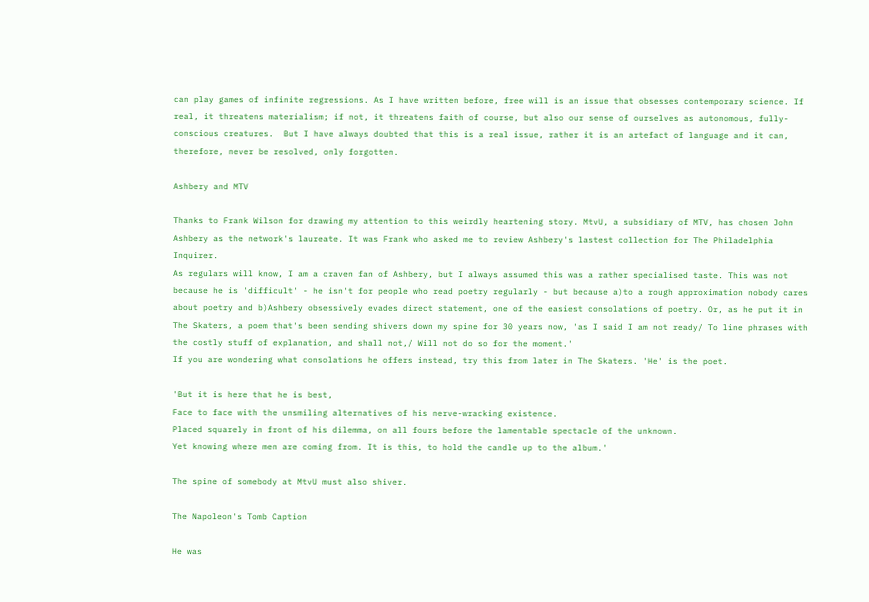can play games of infinite regressions. As I have written before, free will is an issue that obsesses contemporary science. If real, it threatens materialism; if not, it threatens faith of course, but also our sense of ourselves as autonomous, fully-conscious creatures.  But I have always doubted that this is a real issue, rather it is an artefact of language and it can, therefore, never be resolved, only forgotten.

Ashbery and MTV

Thanks to Frank Wilson for drawing my attention to this weirdly heartening story. MtvU, a subsidiary of MTV, has chosen John Ashbery as the network's laureate. It was Frank who asked me to review Ashbery's lastest collection for The Philadelphia Inquirer.
As regulars will know, I am a craven fan of Ashbery, but I always assumed this was a rather specialised taste. This was not because he is 'difficult' - he isn't for people who read poetry regularly - but because a)to a rough approximation nobody cares about poetry and b)Ashbery obsessively evades direct statement, one of the easiest consolations of poetry. Or, as he put it in The Skaters, a poem that's been sending shivers down my spine for 30 years now, 'as I said I am not ready/ To line phrases with the costly stuff of explanation, and shall not,/ Will not do so for the moment.'
If you are wondering what consolations he offers instead, try this from later in The Skaters. 'He' is the poet.

'But it is here that he is best,
Face to face with the unsmiling alternatives of his nerve-wracking existence.
Placed squarely in front of his dilemma, on all fours before the lamentable spectacle of the unknown.
Yet knowing where men are coming from. It is this, to hold the candle up to the album.'

The spine of somebody at MtvU must also shiver.

The Napoleon's Tomb Caption

He was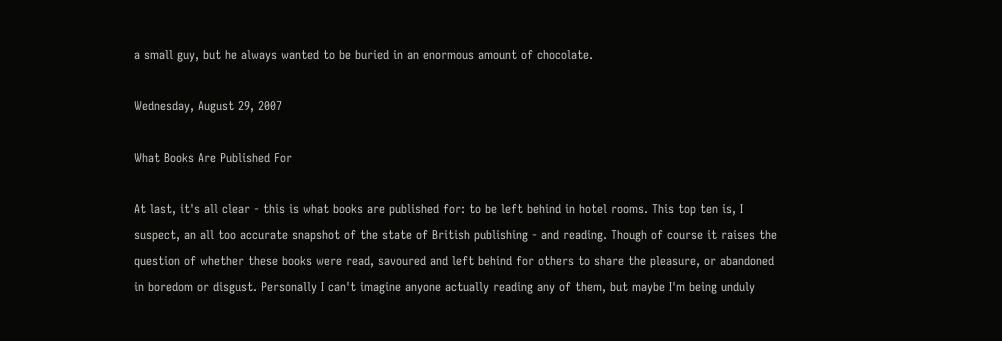a small guy, but he always wanted to be buried in an enormous amount of chocolate.

Wednesday, August 29, 2007

What Books Are Published For

At last, it's all clear - this is what books are published for: to be left behind in hotel rooms. This top ten is, I suspect, an all too accurate snapshot of the state of British publishing - and reading. Though of course it raises the question of whether these books were read, savoured and left behind for others to share the pleasure, or abandoned in boredom or disgust. Personally I can't imagine anyone actually reading any of them, but maybe I'm being unduly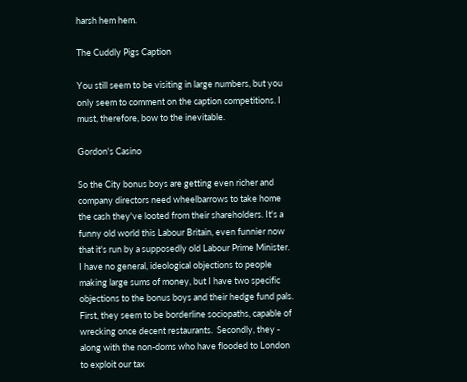harsh hem hem.

The Cuddly Pigs Caption

You still seem to be visiting in large numbers, but you only seem to comment on the caption competitions. I must, therefore, bow to the inevitable.

Gordon's Casino

So the City bonus boys are getting even richer and company directors need wheelbarrows to take home the cash they've looted from their shareholders. It's a funny old world this Labour Britain, even funnier now that it's run by a supposedly old Labour Prime Minister. I have no general, ideological objections to people making large sums of money, but I have two specific objections to the bonus boys and their hedge fund pals. First, they seem to be borderline sociopaths, capable of wrecking once decent restaurants.  Secondly, they - along with the non-doms who have flooded to London to exploit our tax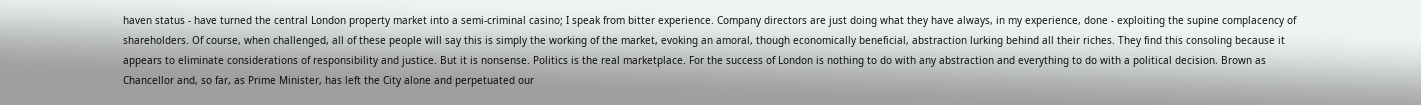haven status - have turned the central London property market into a semi-criminal casino; I speak from bitter experience. Company directors are just doing what they have always, in my experience, done - exploiting the supine complacency of shareholders. Of course, when challenged, all of these people will say this is simply the working of the market, evoking an amoral, though economically beneficial, abstraction lurking behind all their riches. They find this consoling because it appears to eliminate considerations of responsibility and justice. But it is nonsense. Politics is the real marketplace. For the success of London is nothing to do with any abstraction and everything to do with a political decision. Brown as Chancellor and, so far, as Prime Minister, has left the City alone and perpetuated our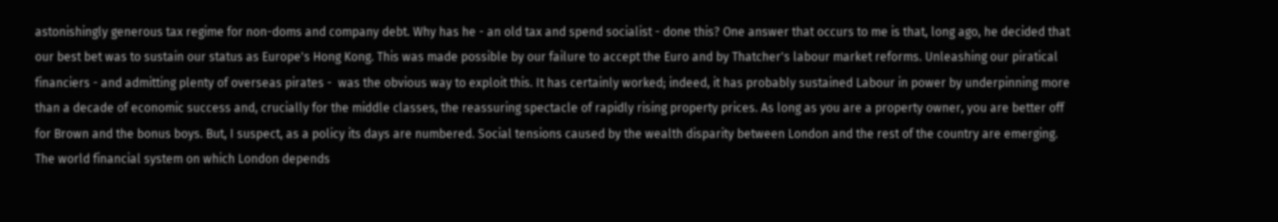astonishingly generous tax regime for non-doms and company debt. Why has he - an old tax and spend socialist - done this? One answer that occurs to me is that, long ago, he decided that our best bet was to sustain our status as Europe's Hong Kong. This was made possible by our failure to accept the Euro and by Thatcher's labour market reforms. Unleashing our piratical financiers - and admitting plenty of overseas pirates -  was the obvious way to exploit this. It has certainly worked; indeed, it has probably sustained Labour in power by underpinning more than a decade of economic success and, crucially for the middle classes, the reassuring spectacle of rapidly rising property prices. As long as you are a property owner, you are better off for Brown and the bonus boys. But, I suspect, as a policy its days are numbered. Social tensions caused by the wealth disparity between London and the rest of the country are emerging. The world financial system on which London depends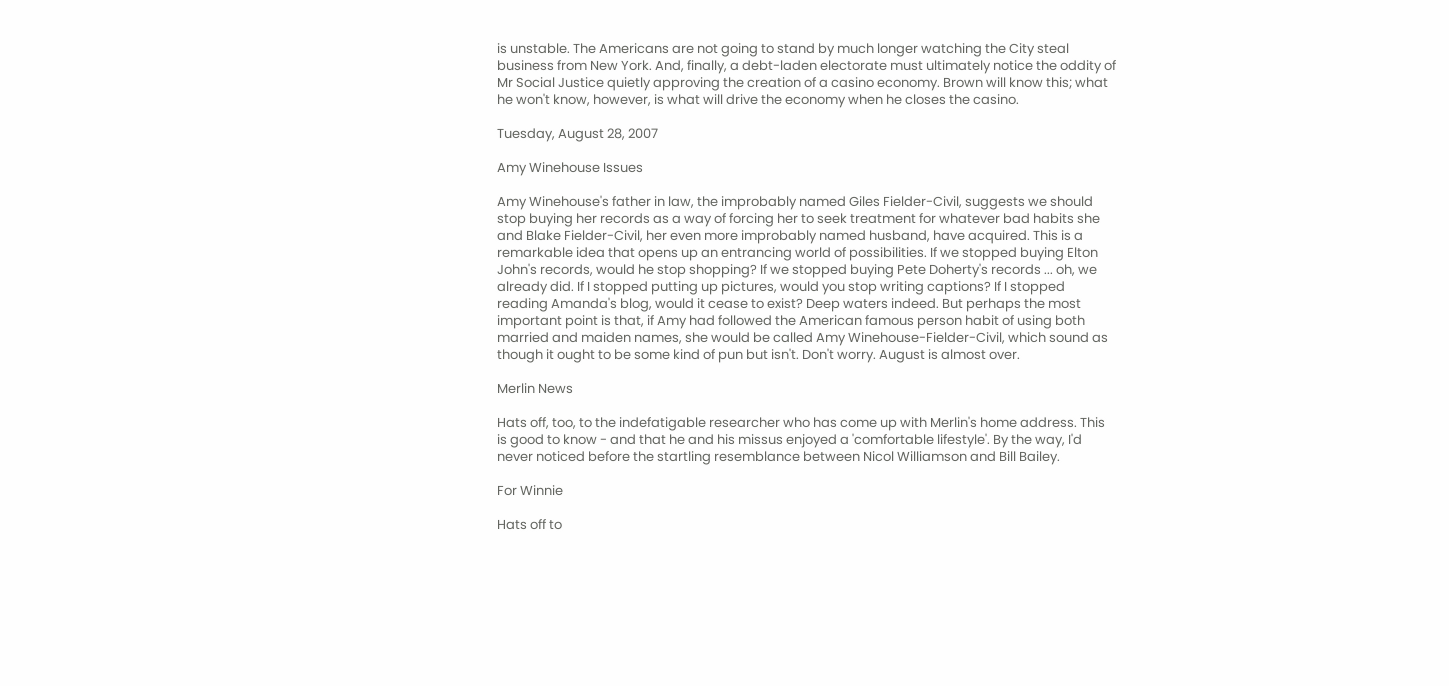is unstable. The Americans are not going to stand by much longer watching the City steal business from New York. And, finally, a debt-laden electorate must ultimately notice the oddity of Mr Social Justice quietly approving the creation of a casino economy. Brown will know this; what he won't know, however, is what will drive the economy when he closes the casino.

Tuesday, August 28, 2007

Amy Winehouse Issues

Amy Winehouse's father in law, the improbably named Giles Fielder-Civil, suggests we should stop buying her records as a way of forcing her to seek treatment for whatever bad habits she and Blake Fielder-Civil, her even more improbably named husband, have acquired. This is a remarkable idea that opens up an entrancing world of possibilities. If we stopped buying Elton John's records, would he stop shopping? If we stopped buying Pete Doherty's records ... oh, we already did. If I stopped putting up pictures, would you stop writing captions? If I stopped reading Amanda's blog, would it cease to exist? Deep waters indeed. But perhaps the most important point is that, if Amy had followed the American famous person habit of using both married and maiden names, she would be called Amy Winehouse-Fielder-Civil, which sound as though it ought to be some kind of pun but isn't. Don't worry. August is almost over.

Merlin News

Hats off, too, to the indefatigable researcher who has come up with Merlin's home address. This is good to know - and that he and his missus enjoyed a 'comfortable lifestyle'. By the way, I'd never noticed before the startling resemblance between Nicol Williamson and Bill Bailey.

For Winnie

Hats off to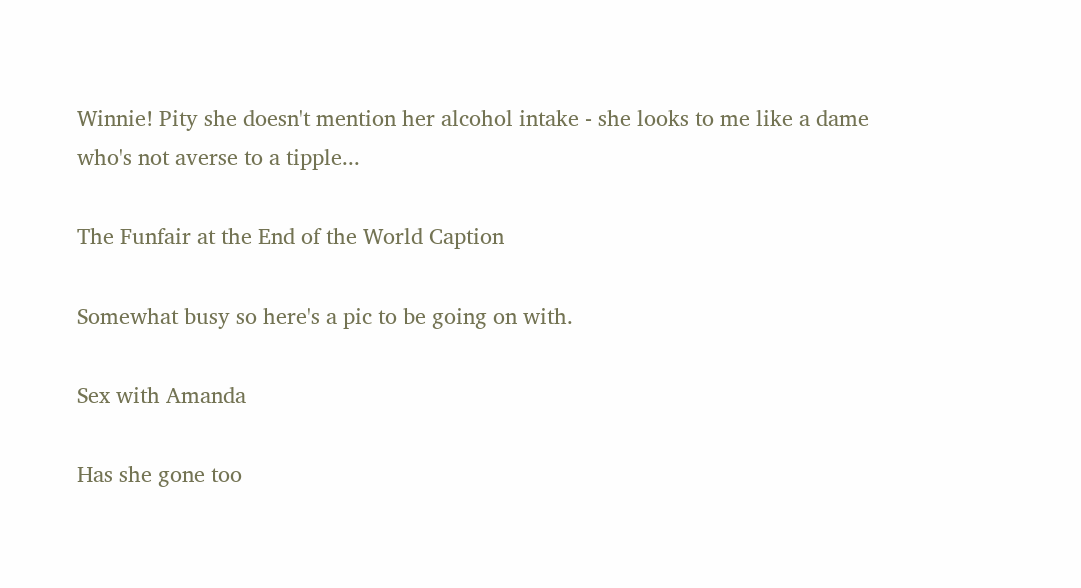Winnie! Pity she doesn't mention her alcohol intake - she looks to me like a dame who's not averse to a tipple...

The Funfair at the End of the World Caption

Somewhat busy so here's a pic to be going on with.

Sex with Amanda

Has she gone too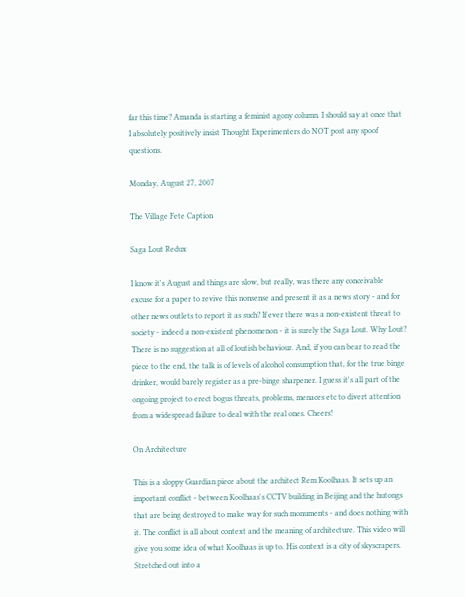far this time? Amanda is starting a feminist agony column. I should say at once that I absolutely positively insist Thought Experimenters do NOT post any spoof questions.

Monday, August 27, 2007

The Village Fete Caption

Saga Lout Redux

I know it's August and things are slow, but really, was there any conceivable excuse for a paper to revive this nonsense and present it as a news story - and for other news outlets to report it as such? If ever there was a non-existent threat to society - indeed a non-existent phenomenon - it is surely the Saga Lout. Why Lout? There is no suggestion at all of loutish behaviour. And, if you can bear to read the piece to the end, the talk is of levels of alcohol consumption that, for the true binge drinker, would barely register as a pre-binge sharpener. I guess it's all part of the ongoing project to erect bogus threats, problems, menaces etc to divert attention from a widespread failure to deal with the real ones. Cheers!

On Architecture

This is a sloppy Guardian piece about the architect Rem Koolhaas. It sets up an important conflict - between Koolhaas's CCTV building in Beijing and the hutongs that are being destroyed to make way for such monuments - and does nothing with it. The conflict is all about context and the meaning of architecture. This video will give you some idea of what Koolhaas is up to. His context is a city of skyscrapers. Stretched out into a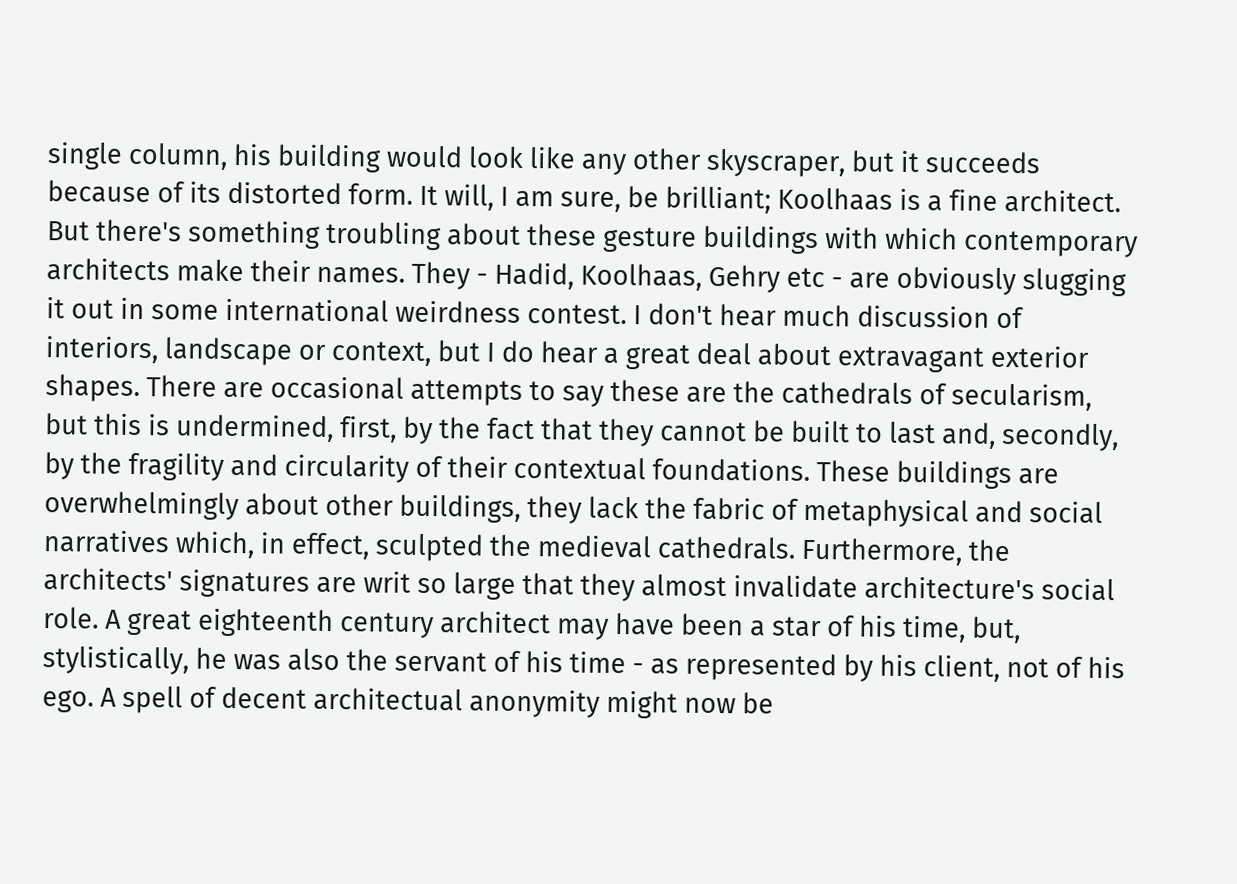single column, his building would look like any other skyscraper, but it succeeds because of its distorted form. It will, I am sure, be brilliant; Koolhaas is a fine architect. But there's something troubling about these gesture buildings with which contemporary architects make their names. They - Hadid, Koolhaas, Gehry etc - are obviously slugging it out in some international weirdness contest. I don't hear much discussion of interiors, landscape or context, but I do hear a great deal about extravagant exterior shapes. There are occasional attempts to say these are the cathedrals of secularism, but this is undermined, first, by the fact that they cannot be built to last and, secondly, by the fragility and circularity of their contextual foundations. These buildings are overwhelmingly about other buildings, they lack the fabric of metaphysical and social narratives which, in effect, sculpted the medieval cathedrals. Furthermore, the architects' signatures are writ so large that they almost invalidate architecture's social role. A great eighteenth century architect may have been a star of his time, but, stylistically, he was also the servant of his time - as represented by his client, not of his ego. A spell of decent architectual anonymity might now be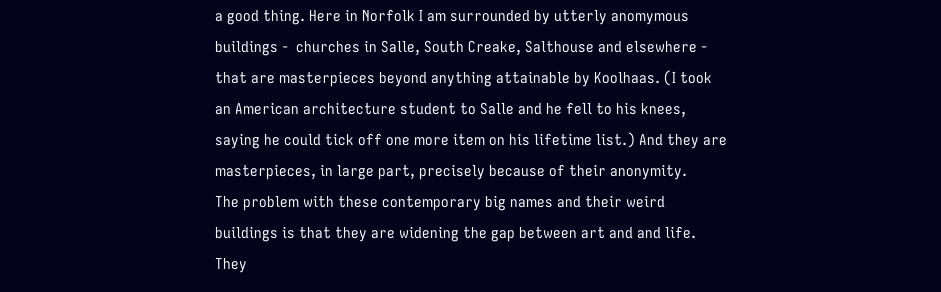a good thing. Here in Norfolk I am surrounded by utterly anomymous buildings -  churches in Salle, South Creake, Salthouse and elsewhere - that are masterpieces beyond anything attainable by Koolhaas. (I took an American architecture student to Salle and he fell to his knees, saying he could tick off one more item on his lifetime list.) And they are masterpieces, in large part, precisely because of their anonymity.
The problem with these contemporary big names and their weird buildings is that they are widening the gap between art and and life. They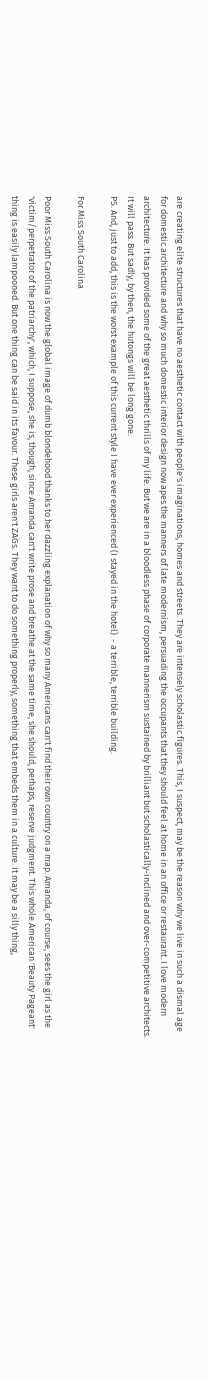are creating elite structures that have no aesthetic contact with people's imaginations, homes and streets. They are intensely scholastic figures. This, I suspect, may be the reason why we live in such a dismal age for domestic architecture and why so much domestic interior design now apes the manners of late modernism, persuading the occupants that they should feel at home in an office or restaurant. I love modern architecture. It has provided some of the great aesthetic thrills of my life. But we are in a bloodless phase of corporate mannerism sustained by brilliant but scholastically-inclined and over-competitive architects. It will pass. But sadly, by then, the hutongs will be long gone.
PS. And, just to add, this is the worst example of this current style I have ever experienced (I stayed in the hotel)  - a terrible, terrible building.

For Miss South Carolina

Poor Miss South Carolina is now the global image of dumb blondehood thanks to her dazzling explanation of why so many Americans can't find their own country on a map. Amanda, of course, sees the girl as the 'victim/perpetrator of the patriarchy', which, I suppose, she is, though, since Amanda can't write prose and breathe at the same time, she should, perhaps, reserve judgment. This whole American 'Beauty Pageant' thing is easily lampooned. But one thing can be said in its favour. These girls aren't ZAGs. They want to do something properly, something that embeds them in a culture. It may be a silly thing,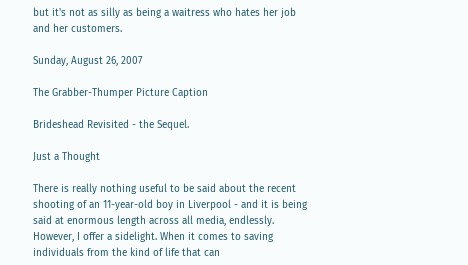but it's not as silly as being a waitress who hates her job and her customers.

Sunday, August 26, 2007

The Grabber-Thumper Picture Caption

Brideshead Revisited - the Sequel.

Just a Thought

There is really nothing useful to be said about the recent shooting of an 11-year-old boy in Liverpool - and it is being said at enormous length across all media, endlessly. However, I offer a sidelight. When it comes to saving individuals from the kind of life that can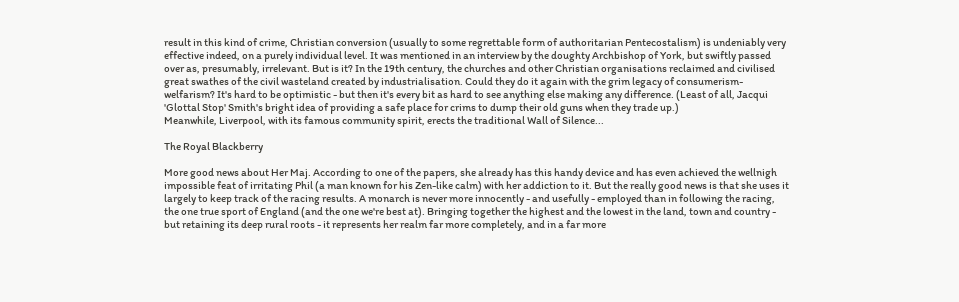result in this kind of crime, Christian conversion (usually to some regrettable form of authoritarian Pentecostalism) is undeniably very effective indeed, on a purely individual level. It was mentioned in an interview by the doughty Archbishop of York, but swiftly passed over as, presumably, irrelevant. But is it? In the 19th century, the churches and other Christian organisations reclaimed and civilised great swathes of the civil wasteland created by industrialisation. Could they do it again with the grim legacy of consumerism-welfarism? It's hard to be optimistic - but then it's every bit as hard to see anything else making any difference. (Least of all, Jacqui 'Glottal Stop' Smith's bright idea of providing a safe place for crims to dump their old guns when they trade up.)
Meanwhile, Liverpool, with its famous community spirit, erects the traditional Wall of Silence...

The Royal Blackberry

More good news about Her Maj. According to one of the papers, she already has this handy device and has even achieved the wellnigh impossible feat of irritating Phil (a man known for his Zen-like calm) with her addiction to it. But the really good news is that she uses it largely to keep track of the racing results. A monarch is never more innocently - and usefully - employed than in following the racing, the one true sport of England (and the one we're best at). Bringing together the highest and the lowest in the land, town and country - but retaining its deep rural roots - it represents her realm far more completely, and in a far more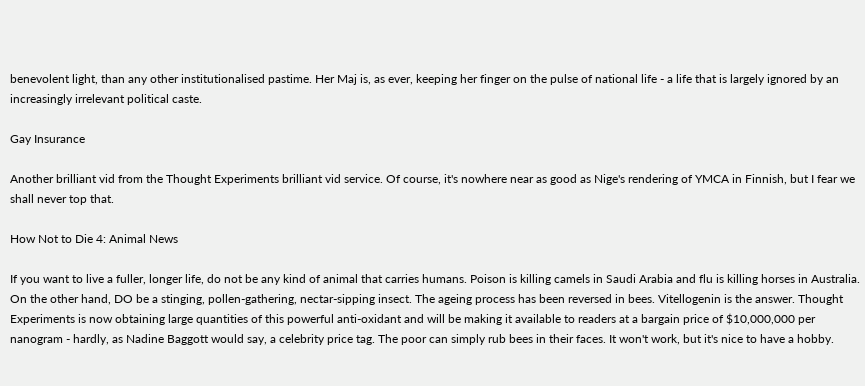benevolent light, than any other institutionalised pastime. Her Maj is, as ever, keeping her finger on the pulse of national life - a life that is largely ignored by an increasingly irrelevant political caste.

Gay Insurance

Another brilliant vid from the Thought Experiments brilliant vid service. Of course, it's nowhere near as good as Nige's rendering of YMCA in Finnish, but I fear we shall never top that.

How Not to Die 4: Animal News

If you want to live a fuller, longer life, do not be any kind of animal that carries humans. Poison is killing camels in Saudi Arabia and flu is killing horses in Australia. On the other hand, DO be a stinging, pollen-gathering, nectar-sipping insect. The ageing process has been reversed in bees. Vitellogenin is the answer. Thought Experiments is now obtaining large quantities of this powerful anti-oxidant and will be making it available to readers at a bargain price of $10,000,000 per nanogram - hardly, as Nadine Baggott would say, a celebrity price tag. The poor can simply rub bees in their faces. It won't work, but it's nice to have a hobby.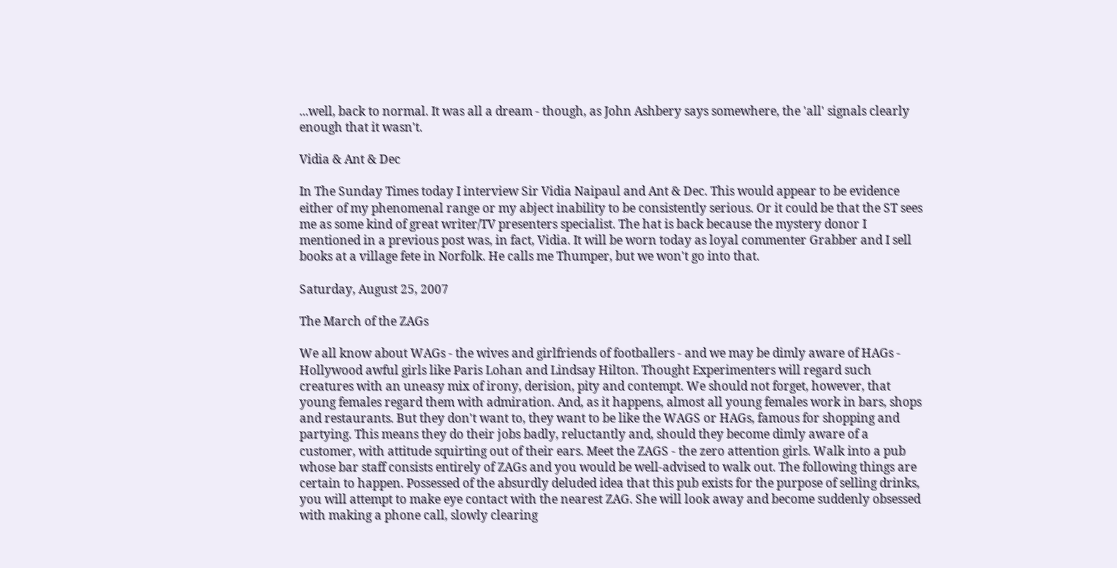...well, back to normal. It was all a dream - though, as John Ashbery says somewhere, the 'all' signals clearly enough that it wasn't.

Vidia & Ant & Dec

In The Sunday Times today I interview Sir Vidia Naipaul and Ant & Dec. This would appear to be evidence either of my phenomenal range or my abject inability to be consistently serious. Or it could be that the ST sees me as some kind of great writer/TV presenters specialist. The hat is back because the mystery donor I mentioned in a previous post was, in fact, Vidia. It will be worn today as loyal commenter Grabber and I sell books at a village fete in Norfolk. He calls me Thumper, but we won't go into that.

Saturday, August 25, 2007

The March of the ZAGs

We all know about WAGs - the wives and girlfriends of footballers - and we may be dimly aware of HAGs - Hollywood awful girls like Paris Lohan and Lindsay Hilton. Thought Experimenters will regard such creatures with an uneasy mix of irony, derision, pity and contempt. We should not forget, however, that young females regard them with admiration. And, as it happens, almost all young females work in bars, shops and restaurants. But they don't want to, they want to be like the WAGS or HAGs, famous for shopping and partying. This means they do their jobs badly, reluctantly and, should they become dimly aware of a customer, with attitude squirting out of their ears. Meet the ZAGS - the zero attention girls. Walk into a pub whose bar staff consists entirely of ZAGs and you would be well-advised to walk out. The following things are certain to happen. Possessed of the absurdly deluded idea that this pub exists for the purpose of selling drinks, you will attempt to make eye contact with the nearest ZAG. She will look away and become suddenly obsessed with making a phone call, slowly clearing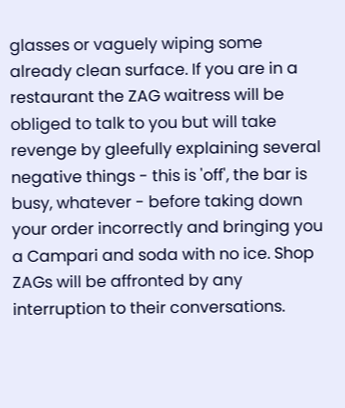glasses or vaguely wiping some already clean surface. If you are in a restaurant the ZAG waitress will be obliged to talk to you but will take revenge by gleefully explaining several negative things - this is 'off', the bar is busy, whatever - before taking down your order incorrectly and bringing you a Campari and soda with no ice. Shop ZAGs will be affronted by any interruption to their conversations.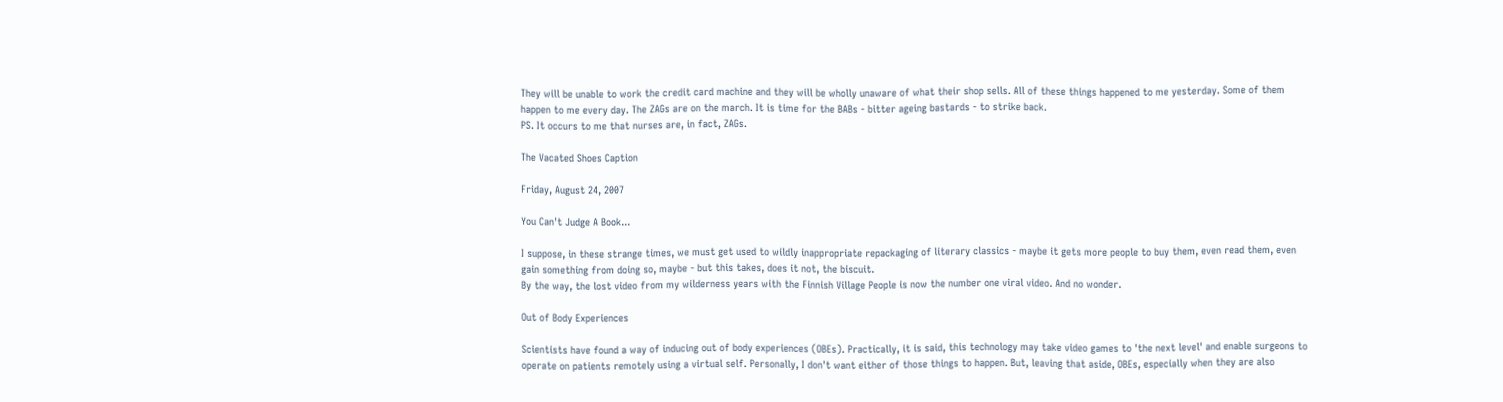They will be unable to work the credit card machine and they will be wholly unaware of what their shop sells. All of these things happened to me yesterday. Some of them happen to me every day. The ZAGs are on the march. It is time for the BABs - bitter ageing bastards - to strike back.
PS. It occurs to me that nurses are, in fact, ZAGs.

The Vacated Shoes Caption

Friday, August 24, 2007

You Can't Judge A Book...

I suppose, in these strange times, we must get used to wildly inappropriate repackaging of literary classics - maybe it gets more people to buy them, even read them, even gain something from doing so, maybe - but this takes, does it not, the biscuit.
By the way, the lost video from my wilderness years with the Finnish Village People is now the number one viral video. And no wonder.

Out of Body Experiences

Scientists have found a way of inducing out of body experiences (OBEs). Practically, it is said, this technology may take video games to 'the next level' and enable surgeons to operate on patients remotely using a virtual self. Personally, I don't want either of those things to happen. But, leaving that aside, OBEs, especially when they are also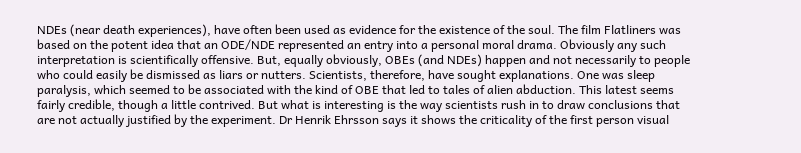NDEs (near death experiences), have often been used as evidence for the existence of the soul. The film Flatliners was based on the potent idea that an ODE/NDE represented an entry into a personal moral drama. Obviously any such interpretation is scientifically offensive. But, equally obviously, OBEs (and NDEs) happen and not necessarily to people who could easily be dismissed as liars or nutters. Scientists, therefore, have sought explanations. One was sleep paralysis, which seemed to be associated with the kind of OBE that led to tales of alien abduction. This latest seems fairly credible, though a little contrived. But what is interesting is the way scientists rush in to draw conclusions that are not actually justified by the experiment. Dr Henrik Ehrsson says it shows the criticality of the first person visual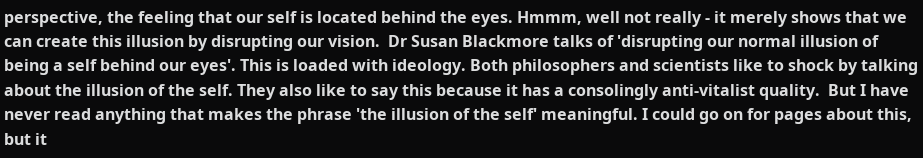perspective, the feeling that our self is located behind the eyes. Hmmm, well not really - it merely shows that we can create this illusion by disrupting our vision.  Dr Susan Blackmore talks of 'disrupting our normal illusion of being a self behind our eyes'. This is loaded with ideology. Both philosophers and scientists like to shock by talking about the illusion of the self. They also like to say this because it has a consolingly anti-vitalist quality.  But I have never read anything that makes the phrase 'the illusion of the self' meaningful. I could go on for pages about this, but it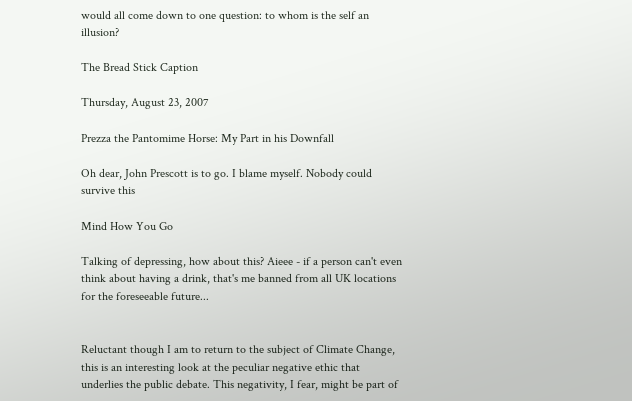would all come down to one question: to whom is the self an illusion?

The Bread Stick Caption

Thursday, August 23, 2007

Prezza the Pantomime Horse: My Part in his Downfall

Oh dear, John Prescott is to go. I blame myself. Nobody could survive this

Mind How You Go

Talking of depressing, how about this? Aieee - if a person can't even think about having a drink, that's me banned from all UK locations for the foreseeable future...


Reluctant though I am to return to the subject of Climate Change, this is an interesting look at the peculiar negative ethic that underlies the public debate. This negativity, I fear, might be part of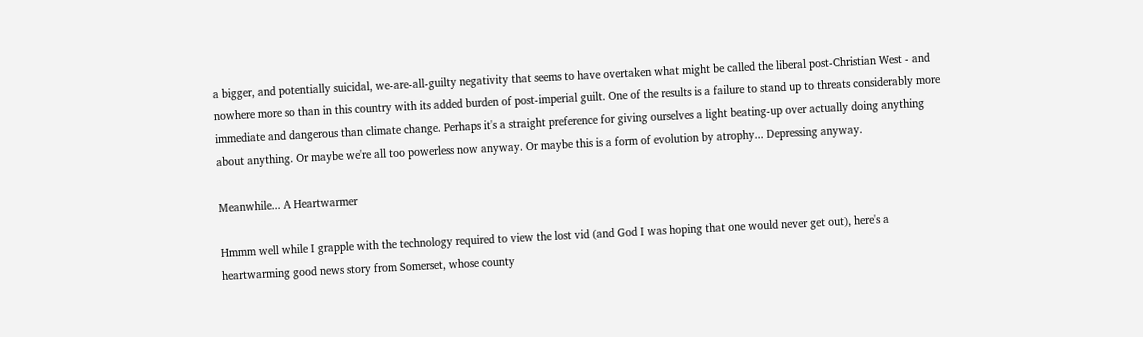a bigger, and potentially suicidal, we-are-all-guilty negativity that seems to have overtaken what might be called the liberal post-Christian West - and nowhere more so than in this country with its added burden of post-imperial guilt. One of the results is a failure to stand up to threats considerably more immediate and dangerous than climate change. Perhaps it's a straight preference for giving ourselves a light beating-up over actually doing anything about anything. Or maybe we're all too powerless now anyway. Or maybe this is a form of evolution by atrophy... Depressing anyway.

Meanwhile... A Heartwarmer

Hmmm well while I grapple with the technology required to view the lost vid (and God I was hoping that one would never get out), here's a heartwarming good news story from Somerset, whose county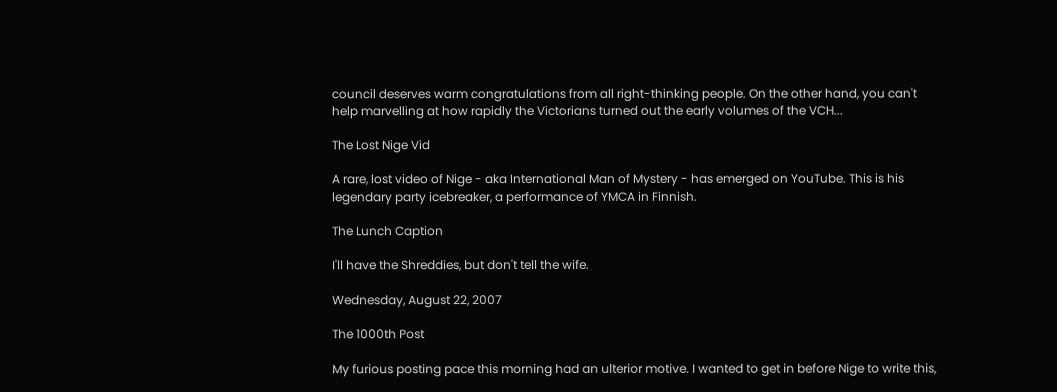council deserves warm congratulations from all right-thinking people. On the other hand, you can't help marvelling at how rapidly the Victorians turned out the early volumes of the VCH...

The Lost Nige Vid

A rare, lost video of Nige - aka International Man of Mystery - has emerged on YouTube. This is his legendary party icebreaker, a performance of YMCA in Finnish.

The Lunch Caption

I'll have the Shreddies, but don't tell the wife.

Wednesday, August 22, 2007

The 1000th Post

My furious posting pace this morning had an ulterior motive. I wanted to get in before Nige to write this,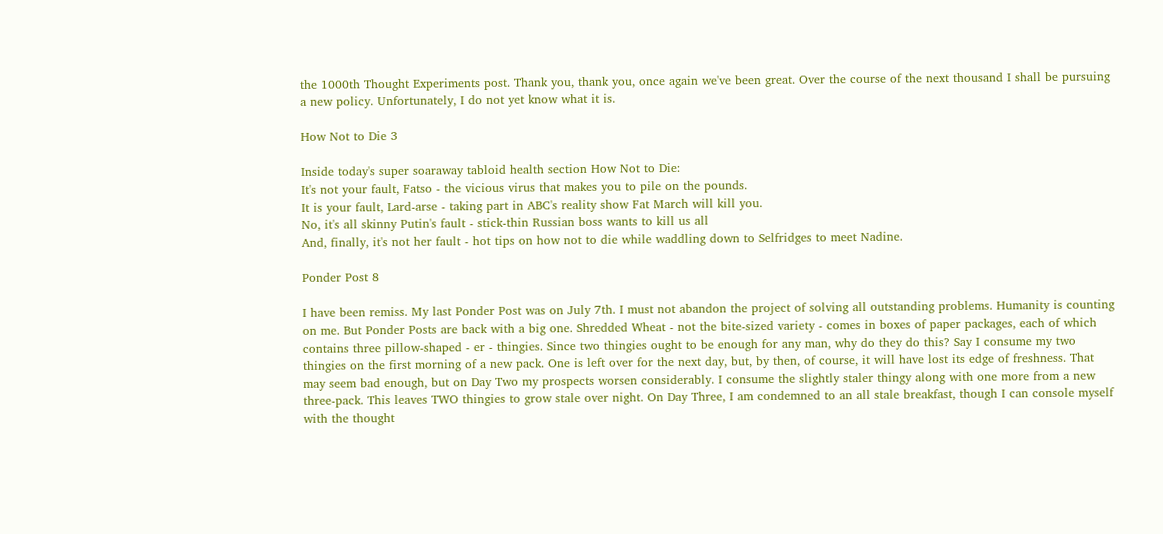the 1000th Thought Experiments post. Thank you, thank you, once again we've been great. Over the course of the next thousand I shall be pursuing a new policy. Unfortunately, I do not yet know what it is.

How Not to Die 3

Inside today's super soaraway tabloid health section How Not to Die:
It's not your fault, Fatso - the vicious virus that makes you to pile on the pounds.
It is your fault, Lard-arse - taking part in ABC's reality show Fat March will kill you.
No, it's all skinny Putin's fault - stick-thin Russian boss wants to kill us all
And, finally, it's not her fault - hot tips on how not to die while waddling down to Selfridges to meet Nadine.

Ponder Post 8

I have been remiss. My last Ponder Post was on July 7th. I must not abandon the project of solving all outstanding problems. Humanity is counting on me. But Ponder Posts are back with a big one. Shredded Wheat - not the bite-sized variety - comes in boxes of paper packages, each of which contains three pillow-shaped - er - thingies. Since two thingies ought to be enough for any man, why do they do this? Say I consume my two thingies on the first morning of a new pack. One is left over for the next day, but, by then, of course, it will have lost its edge of freshness. That may seem bad enough, but on Day Two my prospects worsen considerably. I consume the slightly staler thingy along with one more from a new three-pack. This leaves TWO thingies to grow stale over night. On Day Three, I am condemned to an all stale breakfast, though I can console myself with the thought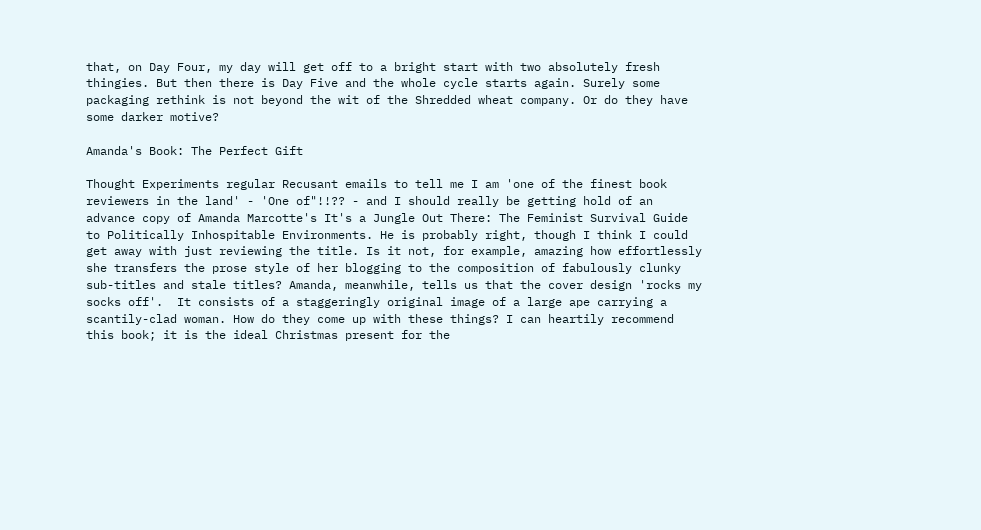that, on Day Four, my day will get off to a bright start with two absolutely fresh thingies. But then there is Day Five and the whole cycle starts again. Surely some packaging rethink is not beyond the wit of the Shredded wheat company. Or do they have some darker motive?

Amanda's Book: The Perfect Gift

Thought Experiments regular Recusant emails to tell me I am 'one of the finest book reviewers in the land' - 'One of"!!?? - and I should really be getting hold of an advance copy of Amanda Marcotte's It's a Jungle Out There: The Feminist Survival Guide to Politically Inhospitable Environments. He is probably right, though I think I could get away with just reviewing the title. Is it not, for example, amazing how effortlessly she transfers the prose style of her blogging to the composition of fabulously clunky sub-titles and stale titles? Amanda, meanwhile, tells us that the cover design 'rocks my socks off'.  It consists of a staggeringly original image of a large ape carrying a scantily-clad woman. How do they come up with these things? I can heartily recommend this book; it is the ideal Christmas present for the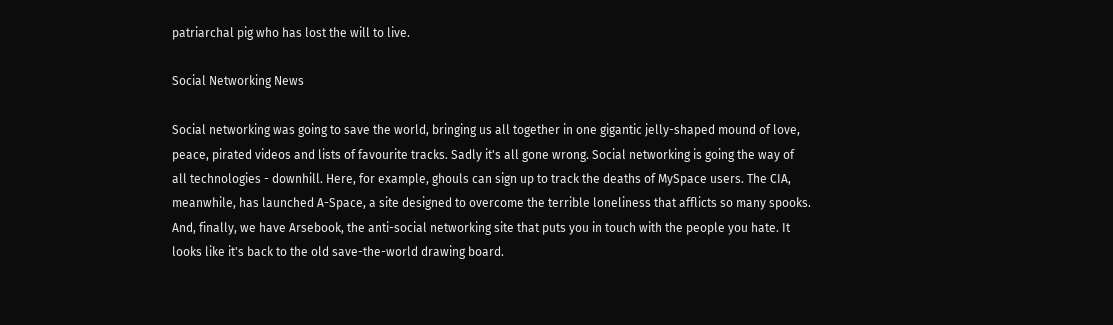patriarchal pig who has lost the will to live.

Social Networking News

Social networking was going to save the world, bringing us all together in one gigantic jelly-shaped mound of love, peace, pirated videos and lists of favourite tracks. Sadly it's all gone wrong. Social networking is going the way of all technologies - downhill. Here, for example, ghouls can sign up to track the deaths of MySpace users. The CIA, meanwhile, has launched A-Space, a site designed to overcome the terrible loneliness that afflicts so many spooks. And, finally, we have Arsebook, the anti-social networking site that puts you in touch with the people you hate. It looks like it's back to the old save-the-world drawing board.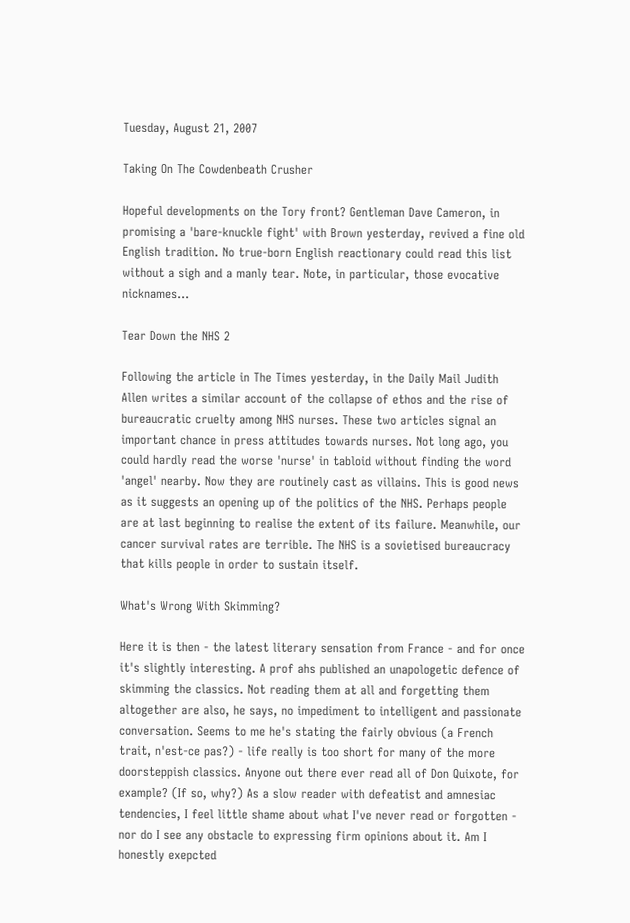Tuesday, August 21, 2007

Taking On The Cowdenbeath Crusher

Hopeful developments on the Tory front? Gentleman Dave Cameron, in promising a 'bare-knuckle fight' with Brown yesterday, revived a fine old English tradition. No true-born English reactionary could read this list without a sigh and a manly tear. Note, in particular, those evocative nicknames...

Tear Down the NHS 2

Following the article in The Times yesterday, in the Daily Mail Judith Allen writes a similar account of the collapse of ethos and the rise of bureaucratic cruelty among NHS nurses. These two articles signal an important chance in press attitudes towards nurses. Not long ago, you could hardly read the worse 'nurse' in tabloid without finding the word 'angel' nearby. Now they are routinely cast as villains. This is good news as it suggests an opening up of the politics of the NHS. Perhaps people are at last beginning to realise the extent of its failure. Meanwhile, our cancer survival rates are terrible. The NHS is a sovietised bureaucracy that kills people in order to sustain itself.

What's Wrong With Skimming?

Here it is then - the latest literary sensation from France - and for once it's slightly interesting. A prof ahs published an unapologetic defence of skimming the classics. Not reading them at all and forgetting them altogether are also, he says, no impediment to intelligent and passionate conversation. Seems to me he's stating the fairly obvious (a French trait, n'est-ce pas?) - life really is too short for many of the more doorsteppish classics. Anyone out there ever read all of Don Quixote, for example? (If so, why?) As a slow reader with defeatist and amnesiac tendencies, I feel little shame about what I've never read or forgotten - nor do I see any obstacle to expressing firm opinions about it. Am I honestly exepcted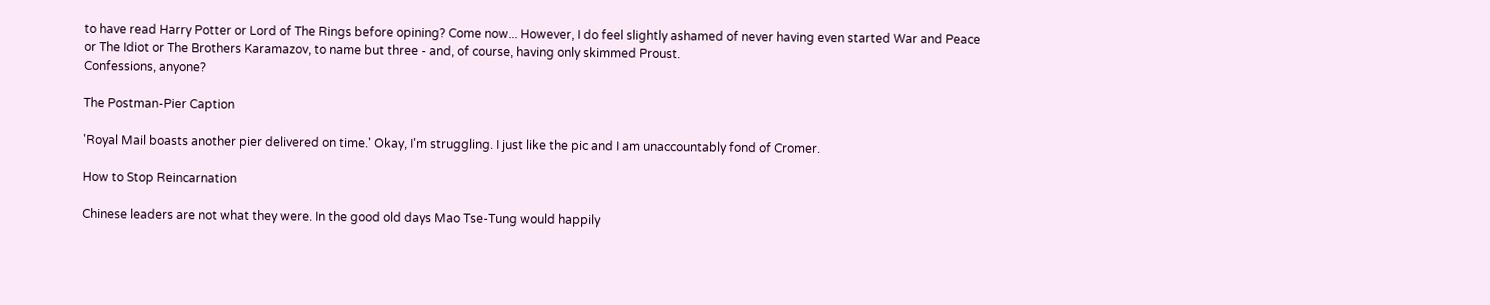to have read Harry Potter or Lord of The Rings before opining? Come now... However, I do feel slightly ashamed of never having even started War and Peace or The Idiot or The Brothers Karamazov, to name but three - and, of course, having only skimmed Proust.
Confessions, anyone?

The Postman-Pier Caption

'Royal Mail boasts another pier delivered on time.' Okay, I'm struggling. I just like the pic and I am unaccountably fond of Cromer.

How to Stop Reincarnation

Chinese leaders are not what they were. In the good old days Mao Tse-Tung would happily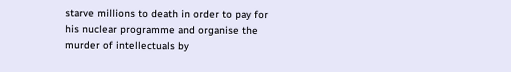starve millions to death in order to pay for his nuclear programme and organise the murder of intellectuals by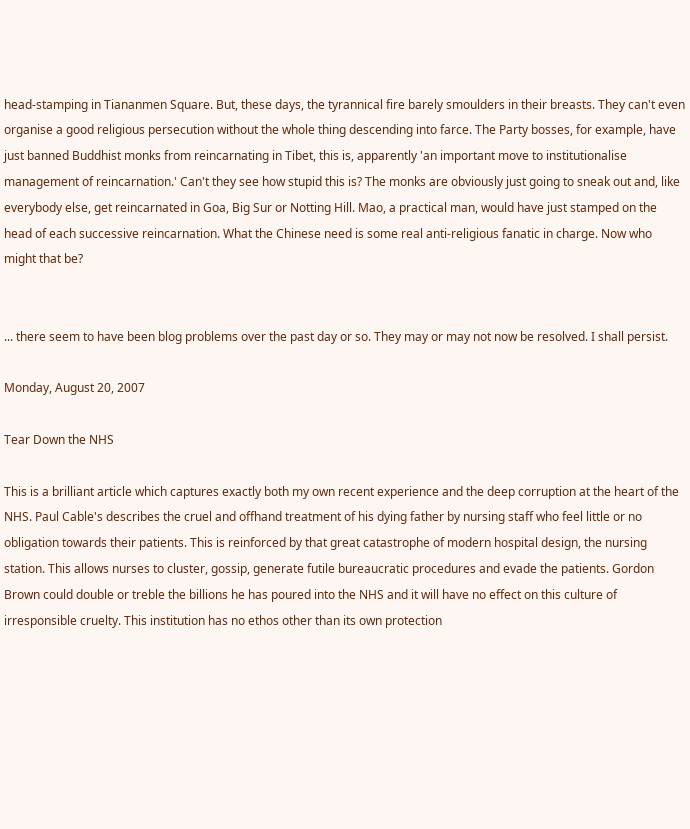head-stamping in Tiananmen Square. But, these days, the tyrannical fire barely smoulders in their breasts. They can't even organise a good religious persecution without the whole thing descending into farce. The Party bosses, for example, have just banned Buddhist monks from reincarnating in Tibet, this is, apparently 'an important move to institutionalise management of reincarnation.' Can't they see how stupid this is? The monks are obviously just going to sneak out and, like everybody else, get reincarnated in Goa, Big Sur or Notting Hill. Mao, a practical man, would have just stamped on the head of each successive reincarnation. What the Chinese need is some real anti-religious fanatic in charge. Now who might that be?


... there seem to have been blog problems over the past day or so. They may or may not now be resolved. I shall persist.

Monday, August 20, 2007

Tear Down the NHS

This is a brilliant article which captures exactly both my own recent experience and the deep corruption at the heart of the NHS. Paul Cable's describes the cruel and offhand treatment of his dying father by nursing staff who feel little or no obligation towards their patients. This is reinforced by that great catastrophe of modern hospital design, the nursing station. This allows nurses to cluster, gossip, generate futile bureaucratic procedures and evade the patients. Gordon Brown could double or treble the billions he has poured into the NHS and it will have no effect on this culture of irresponsible cruelty. This institution has no ethos other than its own protection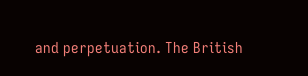and perpetuation. The British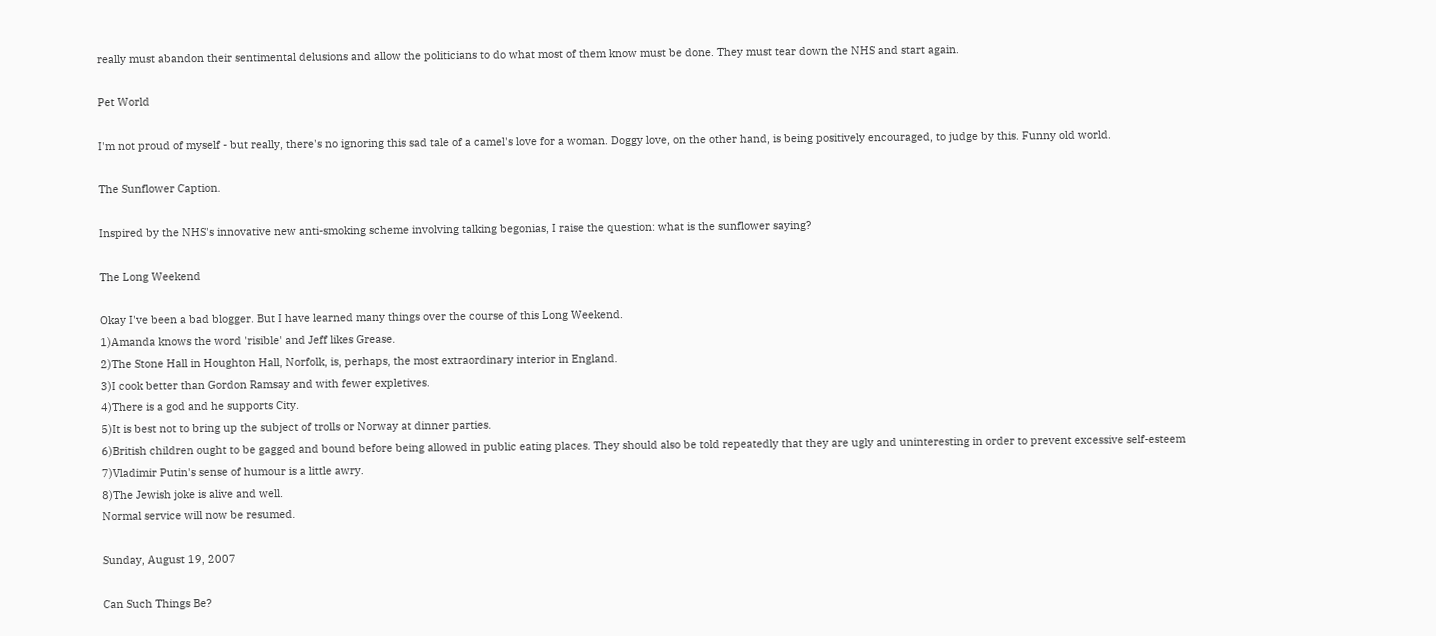really must abandon their sentimental delusions and allow the politicians to do what most of them know must be done. They must tear down the NHS and start again.

Pet World

I'm not proud of myself - but really, there's no ignoring this sad tale of a camel's love for a woman. Doggy love, on the other hand, is being positively encouraged, to judge by this. Funny old world.

The Sunflower Caption.

Inspired by the NHS's innovative new anti-smoking scheme involving talking begonias, I raise the question: what is the sunflower saying?

The Long Weekend

Okay I've been a bad blogger. But I have learned many things over the course of this Long Weekend.
1)Amanda knows the word 'risible' and Jeff likes Grease.
2)The Stone Hall in Houghton Hall, Norfolk, is, perhaps, the most extraordinary interior in England.
3)I cook better than Gordon Ramsay and with fewer expletives.
4)There is a god and he supports City.
5)It is best not to bring up the subject of trolls or Norway at dinner parties.
6)British children ought to be gagged and bound before being allowed in public eating places. They should also be told repeatedly that they are ugly and uninteresting in order to prevent excessive self-esteem
7)Vladimir Putin's sense of humour is a little awry.
8)The Jewish joke is alive and well.
Normal service will now be resumed.

Sunday, August 19, 2007

Can Such Things Be?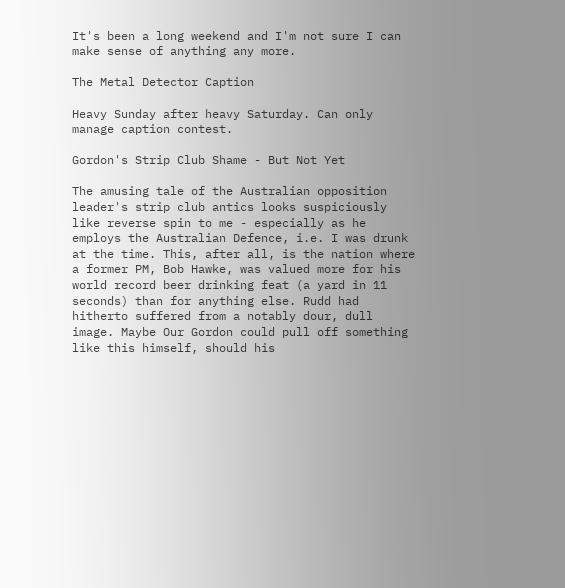It's been a long weekend and I'm not sure I can make sense of anything any more.

The Metal Detector Caption

Heavy Sunday after heavy Saturday. Can only manage caption contest.

Gordon's Strip Club Shame - But Not Yet

The amusing tale of the Australian opposition leader's strip club antics looks suspiciously like reverse spin to me - especially as he employs the Australian Defence, i.e. I was drunk at the time. This, after all, is the nation where a former PM, Bob Hawke, was valued more for his world record beer drinking feat (a yard in 11 seconds) than for anything else. Rudd had hitherto suffered from a notably dour, dull image. Maybe Our Gordon could pull off something like this himself, should his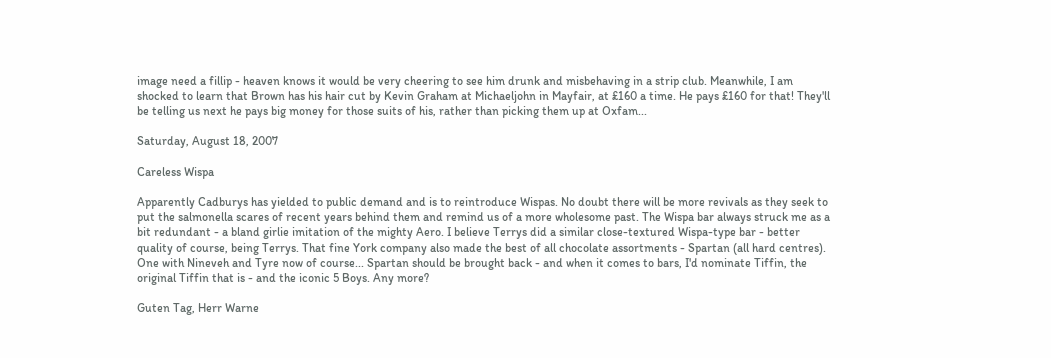image need a fillip - heaven knows it would be very cheering to see him drunk and misbehaving in a strip club. Meanwhile, I am shocked to learn that Brown has his hair cut by Kevin Graham at Michaeljohn in Mayfair, at £160 a time. He pays £160 for that! They'll be telling us next he pays big money for those suits of his, rather than picking them up at Oxfam...

Saturday, August 18, 2007

Careless Wispa

Apparently Cadburys has yielded to public demand and is to reintroduce Wispas. No doubt there will be more revivals as they seek to put the salmonella scares of recent years behind them and remind us of a more wholesome past. The Wispa bar always struck me as a bit redundant - a bland girlie imitation of the mighty Aero. I believe Terrys did a similar close-textured Wispa-type bar - better quality of course, being Terrys. That fine York company also made the best of all chocolate assortments - Spartan (all hard centres). One with Nineveh and Tyre now of course... Spartan should be brought back - and when it comes to bars, I'd nominate Tiffin, the original Tiffin that is - and the iconic 5 Boys. Any more?

Guten Tag, Herr Warne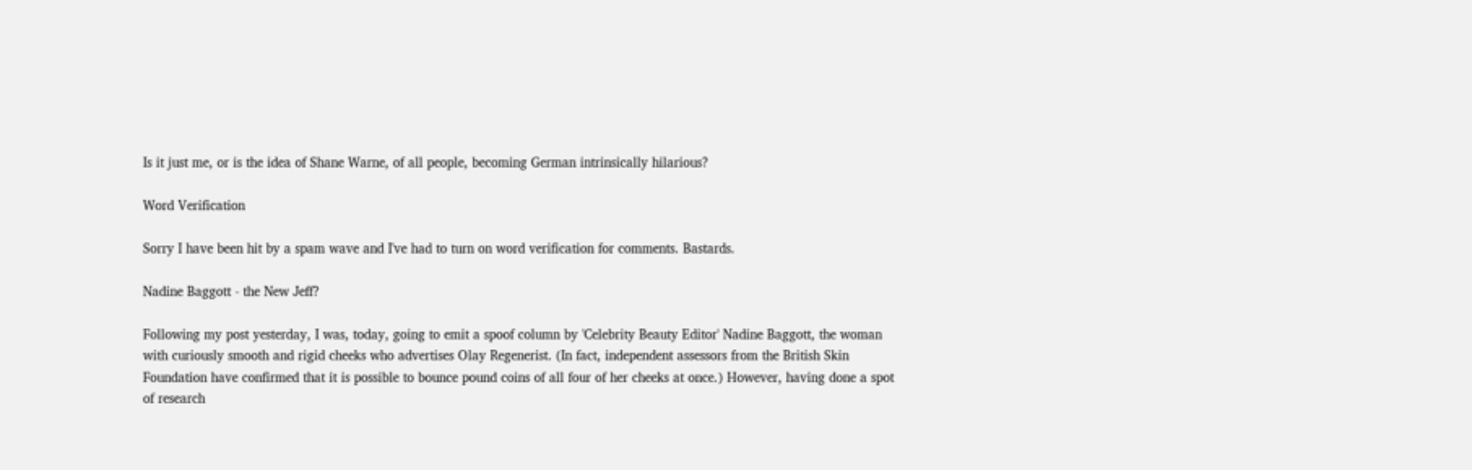Is it just me, or is the idea of Shane Warne, of all people, becoming German intrinsically hilarious?

Word Verification

Sorry I have been hit by a spam wave and I've had to turn on word verification for comments. Bastards.

Nadine Baggott - the New Jeff?

Following my post yesterday, I was, today, going to emit a spoof column by 'Celebrity Beauty Editor' Nadine Baggott, the woman with curiously smooth and rigid cheeks who advertises Olay Regenerist. (In fact, independent assessors from the British Skin Foundation have confirmed that it is possible to bounce pound coins of all four of her cheeks at once.) However, having done a spot of research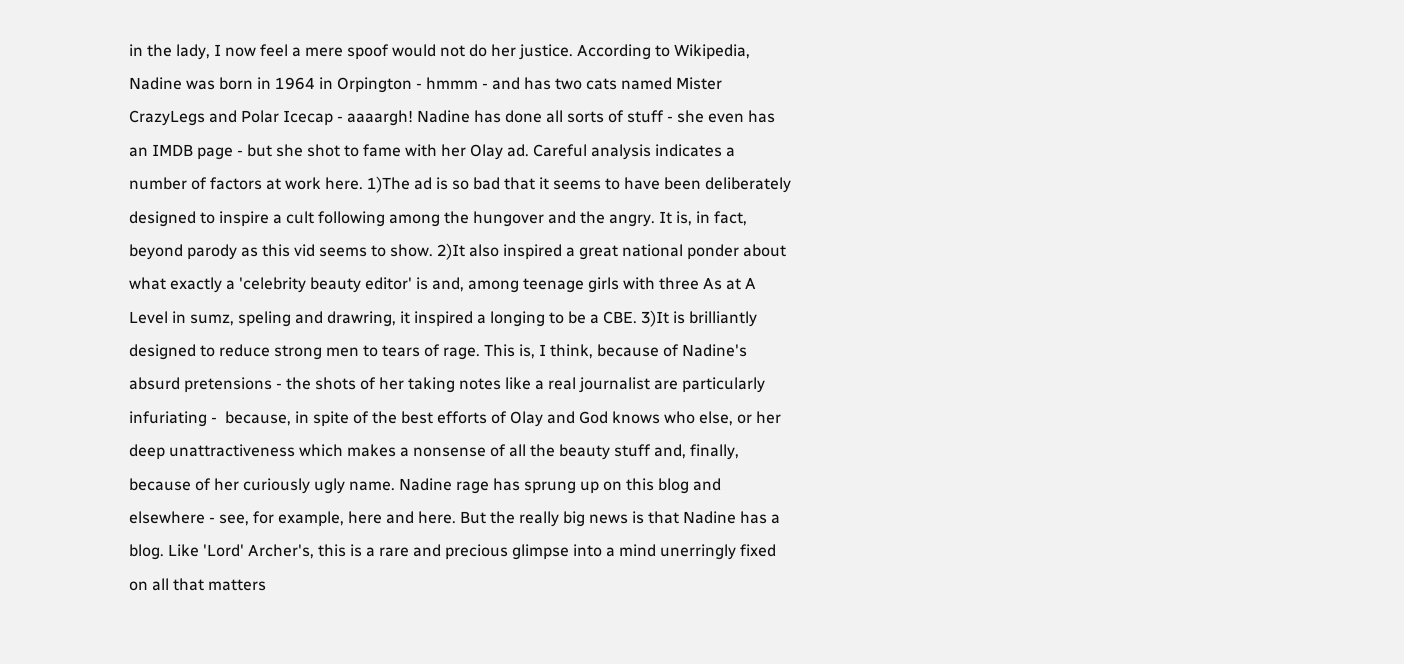in the lady, I now feel a mere spoof would not do her justice. According to Wikipedia, Nadine was born in 1964 in Orpington - hmmm - and has two cats named Mister CrazyLegs and Polar Icecap - aaaargh! Nadine has done all sorts of stuff - she even has an IMDB page - but she shot to fame with her Olay ad. Careful analysis indicates a number of factors at work here. 1)The ad is so bad that it seems to have been deliberately designed to inspire a cult following among the hungover and the angry. It is, in fact, beyond parody as this vid seems to show. 2)It also inspired a great national ponder about what exactly a 'celebrity beauty editor' is and, among teenage girls with three As at A Level in sumz, speling and drawring, it inspired a longing to be a CBE. 3)It is brilliantly designed to reduce strong men to tears of rage. This is, I think, because of Nadine's absurd pretensions - the shots of her taking notes like a real journalist are particularly infuriating -  because, in spite of the best efforts of Olay and God knows who else, or her deep unattractiveness which makes a nonsense of all the beauty stuff and, finally, because of her curiously ugly name. Nadine rage has sprung up on this blog and elsewhere - see, for example, here and here. But the really big news is that Nadine has a blog. Like 'Lord' Archer's, this is a rare and precious glimpse into a mind unerringly fixed on all that matters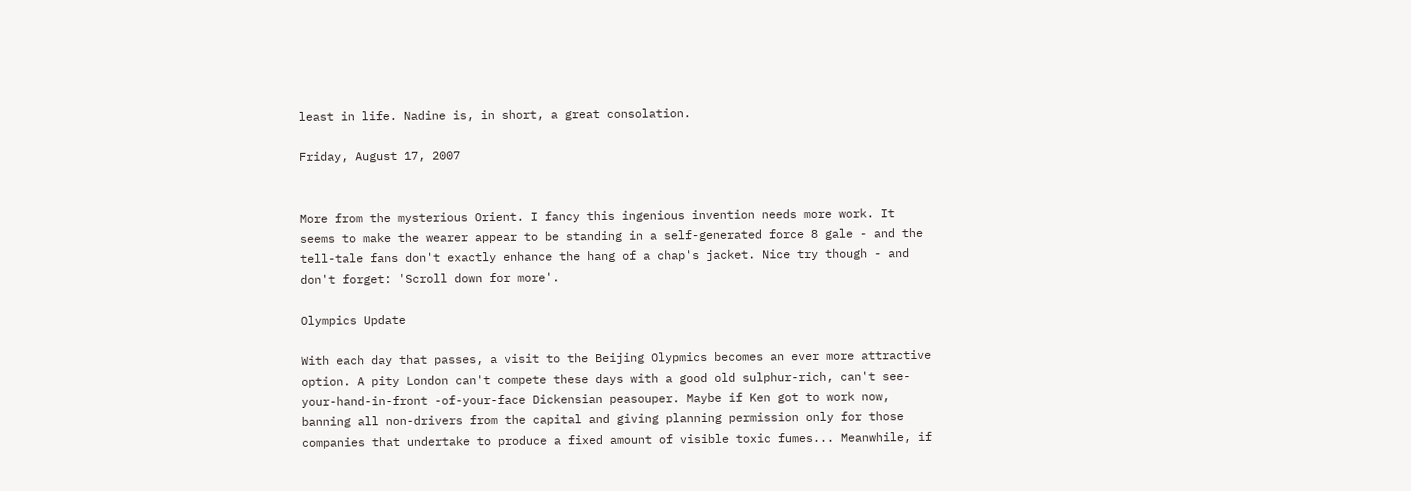least in life. Nadine is, in short, a great consolation.

Friday, August 17, 2007


More from the mysterious Orient. I fancy this ingenious invention needs more work. It seems to make the wearer appear to be standing in a self-generated force 8 gale - and the tell-tale fans don't exactly enhance the hang of a chap's jacket. Nice try though - and don't forget: 'Scroll down for more'.

Olympics Update

With each day that passes, a visit to the Beijing Olypmics becomes an ever more attractive option. A pity London can't compete these days with a good old sulphur-rich, can't see-your-hand-in-front -of-your-face Dickensian peasouper. Maybe if Ken got to work now, banning all non-drivers from the capital and giving planning permission only for those companies that undertake to produce a fixed amount of visible toxic fumes... Meanwhile, if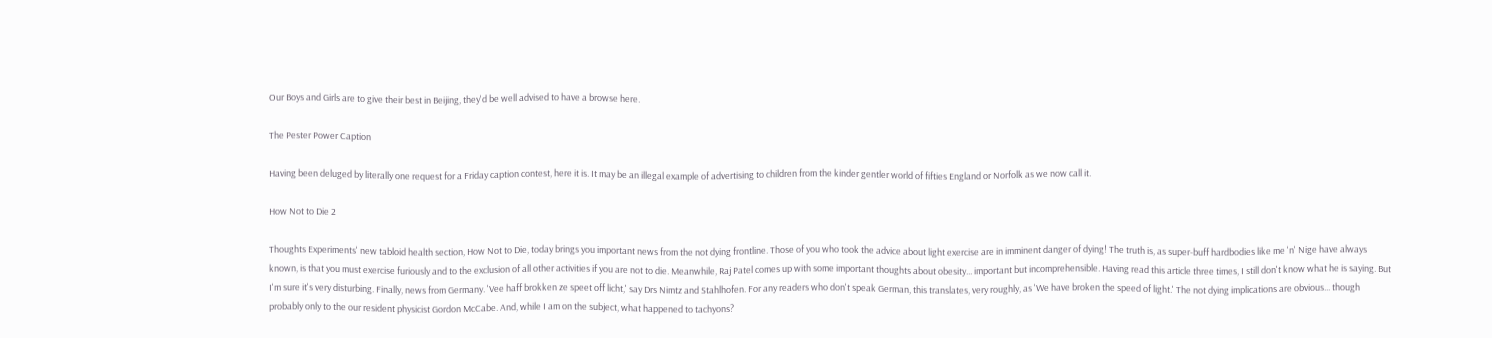Our Boys and Girls are to give their best in Beijing, they'd be well advised to have a browse here.

The Pester Power Caption

Having been deluged by literally one request for a Friday caption contest, here it is. It may be an illegal example of advertising to children from the kinder gentler world of fifties England or Norfolk as we now call it.

How Not to Die 2

Thoughts Experiments' new tabloid health section, How Not to Die, today brings you important news from the not dying frontline. Those of you who took the advice about light exercise are in imminent danger of dying! The truth is, as super-buff hardbodies like me 'n' Nige have always known, is that you must exercise furiously and to the exclusion of all other activities if you are not to die. Meanwhile, Raj Patel comes up with some important thoughts about obesity... important but incomprehensible. Having read this article three times, I still don't know what he is saying. But I'm sure it's very disturbing. Finally, news from Germany. 'Vee haff brokken ze speet off licht,' say Drs Nimtz and Stahlhofen. For any readers who don't speak German, this translates, very roughly, as 'We have broken the speed of light.' The not dying implications are obvious... though probably only to the our resident physicist Gordon McCabe. And, while I am on the subject, what happened to tachyons?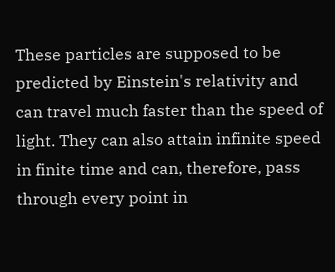These particles are supposed to be predicted by Einstein's relativity and can travel much faster than the speed of light. They can also attain infinite speed in finite time and can, therefore, pass through every point in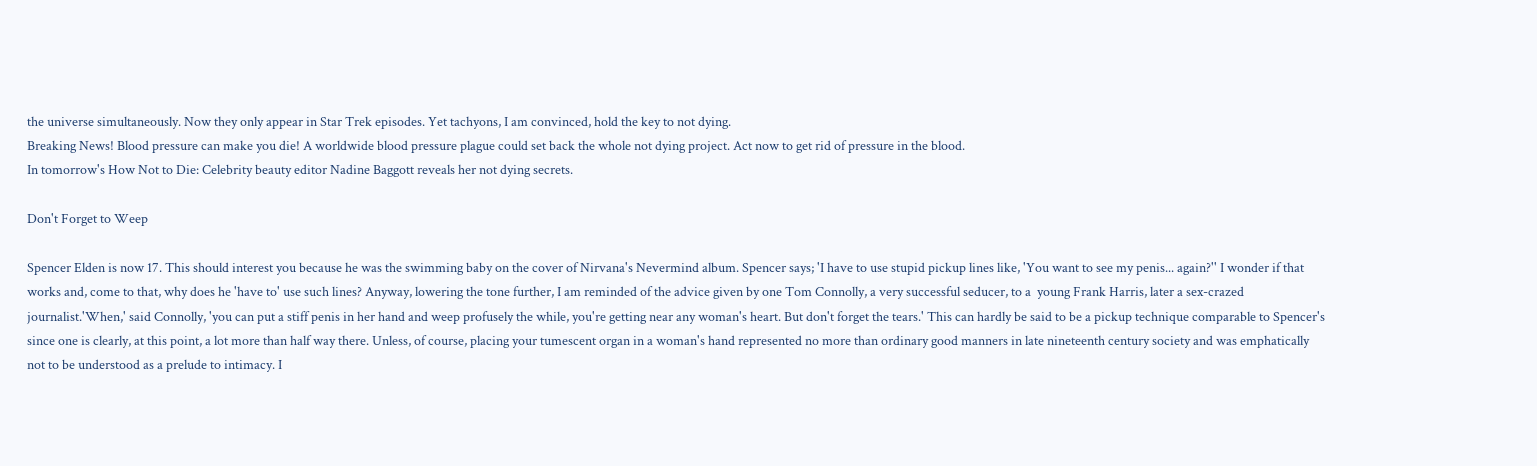the universe simultaneously. Now they only appear in Star Trek episodes. Yet tachyons, I am convinced, hold the key to not dying.
Breaking News! Blood pressure can make you die! A worldwide blood pressure plague could set back the whole not dying project. Act now to get rid of pressure in the blood.
In tomorrow's How Not to Die: Celebrity beauty editor Nadine Baggott reveals her not dying secrets.

Don't Forget to Weep

Spencer Elden is now 17. This should interest you because he was the swimming baby on the cover of Nirvana's Nevermind album. Spencer says; 'I have to use stupid pickup lines like, 'You want to see my penis... again?'' I wonder if that works and, come to that, why does he 'have to' use such lines? Anyway, lowering the tone further, I am reminded of the advice given by one Tom Connolly, a very successful seducer, to a  young Frank Harris, later a sex-crazed journalist.'When,' said Connolly, 'you can put a stiff penis in her hand and weep profusely the while, you're getting near any woman's heart. But don't forget the tears.' This can hardly be said to be a pickup technique comparable to Spencer's since one is clearly, at this point, a lot more than half way there. Unless, of course, placing your tumescent organ in a woman's hand represented no more than ordinary good manners in late nineteenth century society and was emphatically not to be understood as a prelude to intimacy. I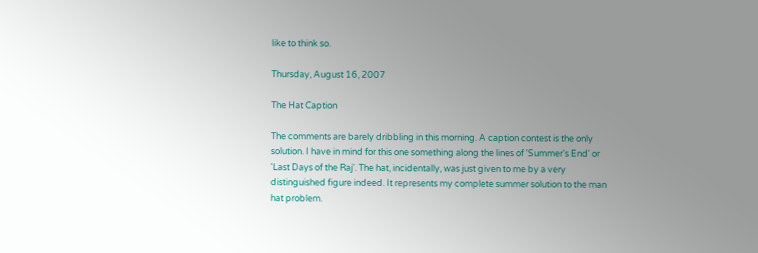like to think so.

Thursday, August 16, 2007

The Hat Caption

The comments are barely dribbling in this morning. A caption contest is the only solution. I have in mind for this one something along the lines of 'Summer's End' or 'Last Days of the Raj'. The hat, incidentally, was just given to me by a very distinguished figure indeed. It represents my complete summer solution to the man hat problem.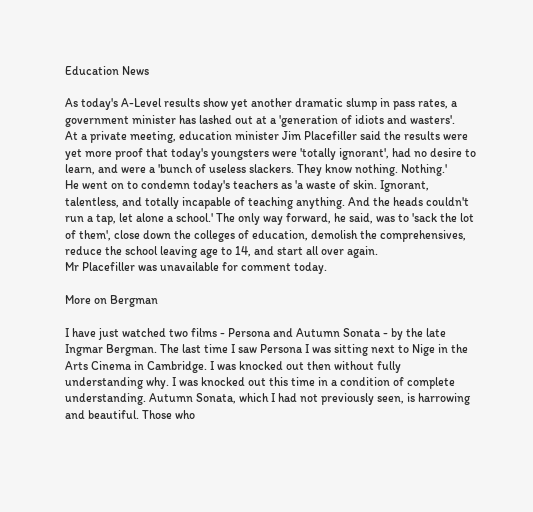Education News

As today's A-Level results show yet another dramatic slump in pass rates, a government minister has lashed out at a 'generation of idiots and wasters'.
At a private meeting, education minister Jim Placefiller said the results were yet more proof that today's youngsters were 'totally ignorant', had no desire to learn, and were a 'bunch of useless slackers. They know nothing. Nothing.'
He went on to condemn today's teachers as 'a waste of skin. Ignorant, talentless, and totally incapable of teaching anything. And the heads couldn't run a tap, let alone a school.' The only way forward, he said, was to 'sack the lot of them', close down the colleges of education, demolish the comprehensives, reduce the school leaving age to 14, and start all over again.
Mr Placefiller was unavailable for comment today.

More on Bergman

I have just watched two films - Persona and Autumn Sonata - by the late Ingmar Bergman. The last time I saw Persona I was sitting next to Nige in the Arts Cinema in Cambridge. I was knocked out then without fully understanding why. I was knocked out this time in a condition of complete understanding. Autumn Sonata, which I had not previously seen, is harrowing and beautiful. Those who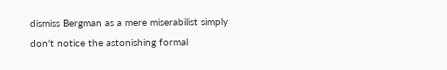dismiss Bergman as a mere miserabilist simply don't notice the astonishing formal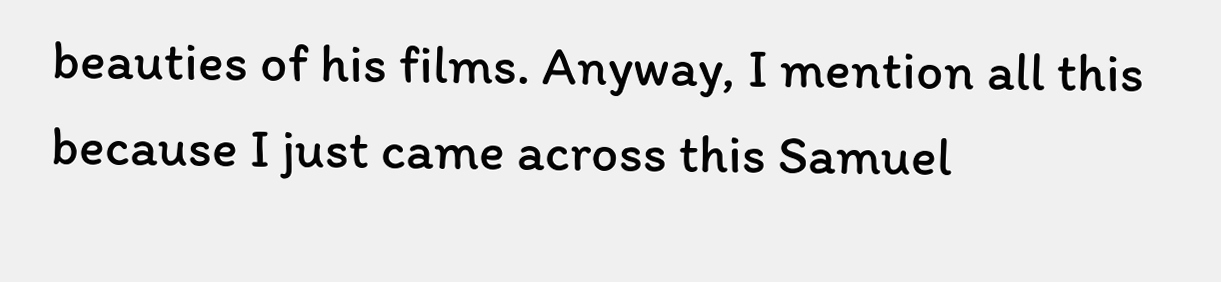beauties of his films. Anyway, I mention all this because I just came across this Samuel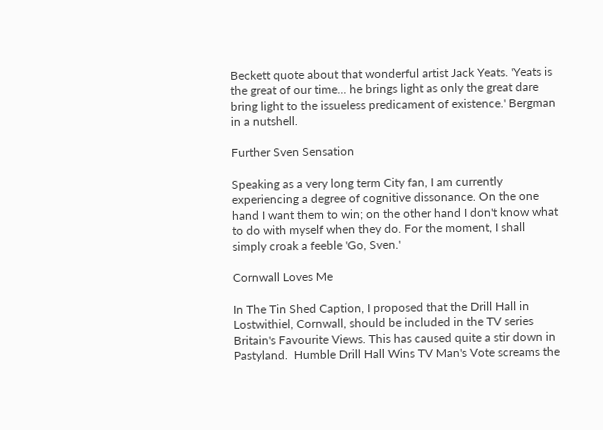Beckett quote about that wonderful artist Jack Yeats. 'Yeats is the great of our time... he brings light as only the great dare bring light to the issueless predicament of existence.' Bergman in a nutshell.

Further Sven Sensation

Speaking as a very long term City fan, I am currently experiencing a degree of cognitive dissonance. On the one hand I want them to win; on the other hand I don't know what to do with myself when they do. For the moment, I shall simply croak a feeble 'Go, Sven.'

Cornwall Loves Me

In The Tin Shed Caption, I proposed that the Drill Hall in Lostwithiel, Cornwall, should be included in the TV series Britain's Favourite Views. This has caused quite a stir down in Pastyland.  Humble Drill Hall Wins TV Man's Vote screams the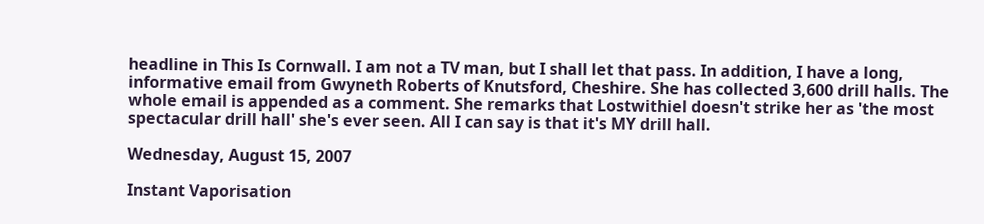headline in This Is Cornwall. I am not a TV man, but I shall let that pass. In addition, I have a long, informative email from Gwyneth Roberts of Knutsford, Cheshire. She has collected 3,600 drill halls. The whole email is appended as a comment. She remarks that Lostwithiel doesn't strike her as 'the most spectacular drill hall' she's ever seen. All I can say is that it's MY drill hall.

Wednesday, August 15, 2007

Instant Vaporisation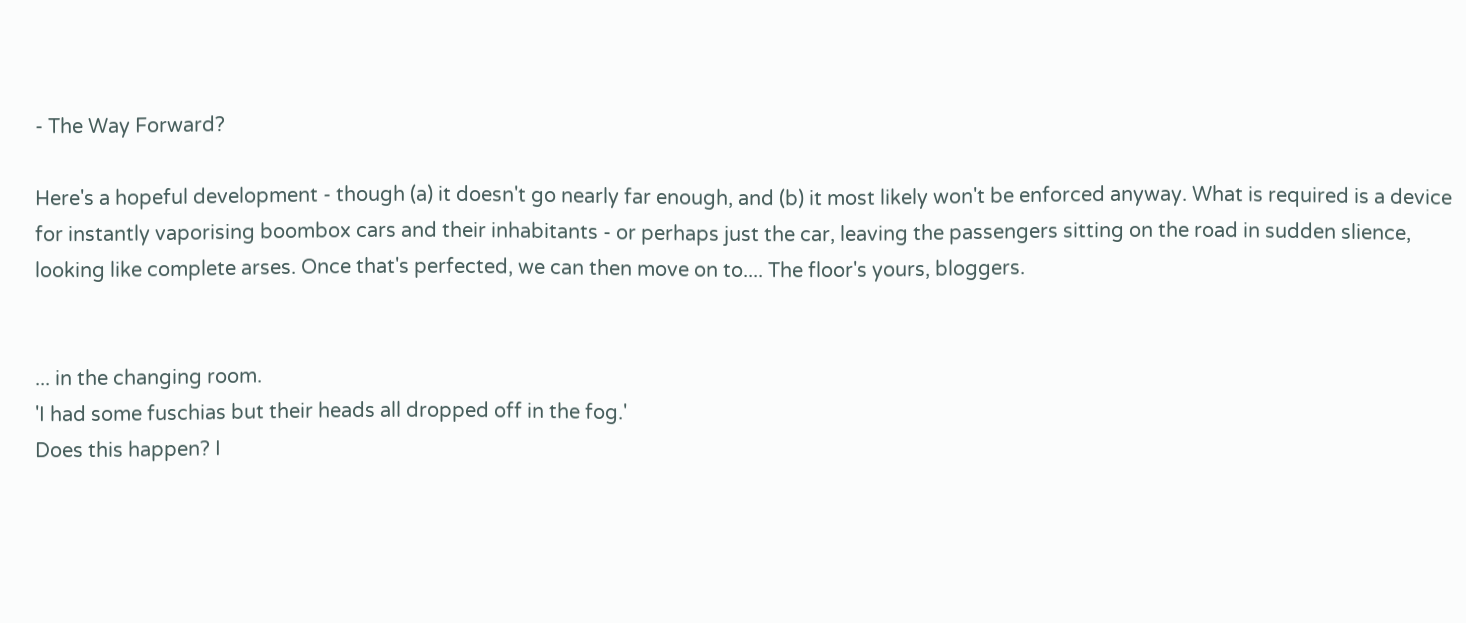- The Way Forward?

Here's a hopeful development - though (a) it doesn't go nearly far enough, and (b) it most likely won't be enforced anyway. What is required is a device for instantly vaporising boombox cars and their inhabitants - or perhaps just the car, leaving the passengers sitting on the road in sudden slience, looking like complete arses. Once that's perfected, we can then move on to.... The floor's yours, bloggers.


... in the changing room.
'I had some fuschias but their heads all dropped off in the fog.'
Does this happen? I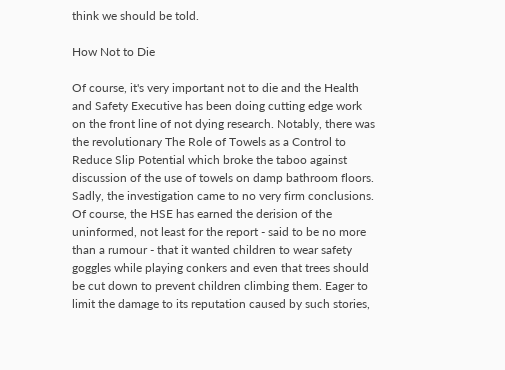think we should be told.

How Not to Die

Of course, it's very important not to die and the Health and Safety Executive has been doing cutting edge work on the front line of not dying research. Notably, there was the revolutionary The Role of Towels as a Control to Reduce Slip Potential which broke the taboo against discussion of the use of towels on damp bathroom floors. Sadly, the investigation came to no very firm conclusions. Of course, the HSE has earned the derision of the uninformed, not least for the report - said to be no more than a rumour - that it wanted children to wear safety goggles while playing conkers and even that trees should be cut down to prevent children climbing them. Eager to limit the damage to its reputation caused by such stories,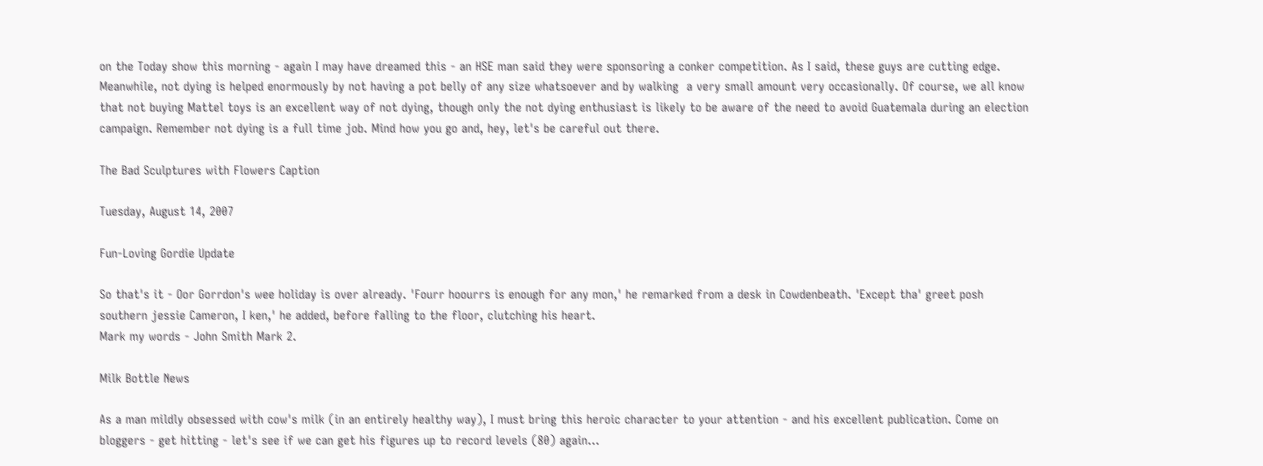on the Today show this morning - again I may have dreamed this - an HSE man said they were sponsoring a conker competition. As I said, these guys are cutting edge. Meanwhile, not dying is helped enormously by not having a pot belly of any size whatsoever and by walking  a very small amount very occasionally. Of course, we all know that not buying Mattel toys is an excellent way of not dying, though only the not dying enthusiast is likely to be aware of the need to avoid Guatemala during an election campaign. Remember not dying is a full time job. Mind how you go and, hey, let's be careful out there.

The Bad Sculptures with Flowers Caption

Tuesday, August 14, 2007

Fun-Loving Gordie Update

So that's it - Oor Gorrdon's wee holiday is over already. 'Fourr hoourrs is enough for any mon,' he remarked from a desk in Cowdenbeath. 'Except tha' greet posh southern jessie Cameron, I ken,' he added, before falling to the floor, clutching his heart.
Mark my words - John Smith Mark 2.

Milk Bottle News

As a man mildly obsessed with cow's milk (in an entirely healthy way), I must bring this heroic character to your attention - and his excellent publication. Come on bloggers - get hitting - let's see if we can get his figures up to record levels (80) again...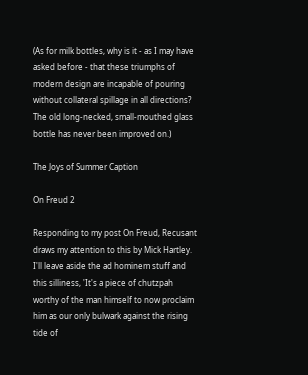(As for milk bottles, why is it - as I may have asked before - that these triumphs of modern design are incapable of pouring without collateral spillage in all directions? The old long-necked, small-mouthed glass bottle has never been improved on.)

The Joys of Summer Caption

On Freud 2

Responding to my post On Freud, Recusant draws my attention to this by Mick Hartley. I'll leave aside the ad hominem stuff and this silliness, 'It's a piece of chutzpah worthy of the man himself to now proclaim him as our only bulwark against the rising tide of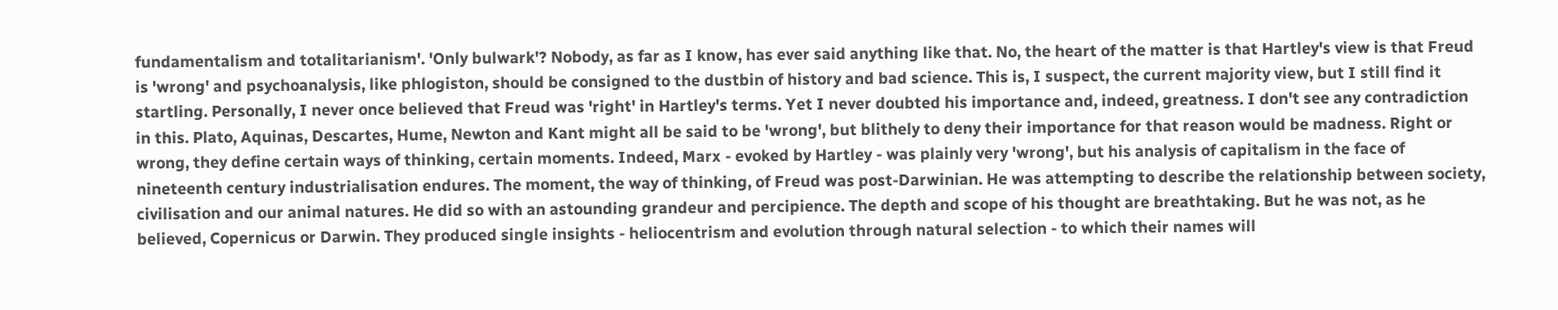fundamentalism and totalitarianism'. 'Only bulwark'? Nobody, as far as I know, has ever said anything like that. No, the heart of the matter is that Hartley's view is that Freud is 'wrong' and psychoanalysis, like phlogiston, should be consigned to the dustbin of history and bad science. This is, I suspect, the current majority view, but I still find it startling. Personally, I never once believed that Freud was 'right' in Hartley's terms. Yet I never doubted his importance and, indeed, greatness. I don't see any contradiction in this. Plato, Aquinas, Descartes, Hume, Newton and Kant might all be said to be 'wrong', but blithely to deny their importance for that reason would be madness. Right or wrong, they define certain ways of thinking, certain moments. Indeed, Marx - evoked by Hartley - was plainly very 'wrong', but his analysis of capitalism in the face of nineteenth century industrialisation endures. The moment, the way of thinking, of Freud was post-Darwinian. He was attempting to describe the relationship between society, civilisation and our animal natures. He did so with an astounding grandeur and percipience. The depth and scope of his thought are breathtaking. But he was not, as he believed, Copernicus or Darwin. They produced single insights - heliocentrism and evolution through natural selection - to which their names will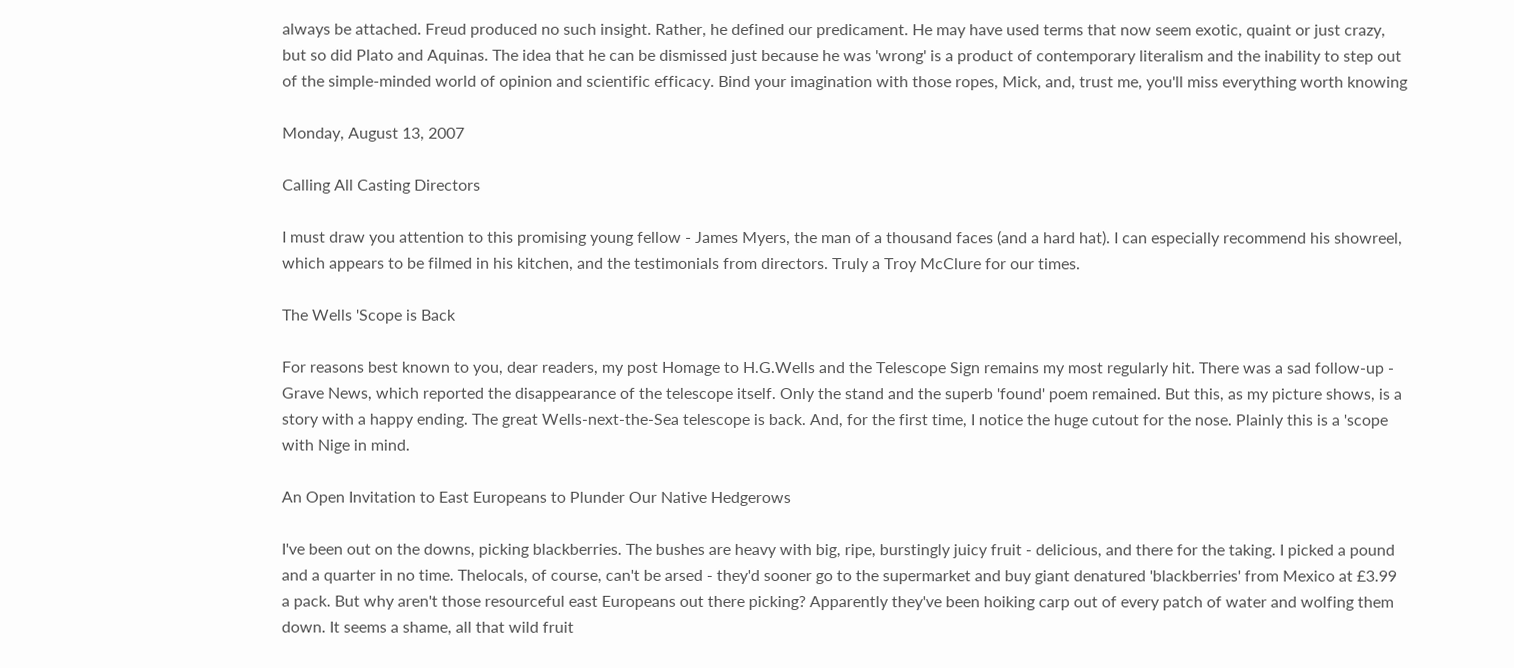always be attached. Freud produced no such insight. Rather, he defined our predicament. He may have used terms that now seem exotic, quaint or just crazy, but so did Plato and Aquinas. The idea that he can be dismissed just because he was 'wrong' is a product of contemporary literalism and the inability to step out of the simple-minded world of opinion and scientific efficacy. Bind your imagination with those ropes, Mick, and, trust me, you'll miss everything worth knowing

Monday, August 13, 2007

Calling All Casting Directors

I must draw you attention to this promising young fellow - James Myers, the man of a thousand faces (and a hard hat). I can especially recommend his showreel, which appears to be filmed in his kitchen, and the testimonials from directors. Truly a Troy McClure for our times.

The Wells 'Scope is Back

For reasons best known to you, dear readers, my post Homage to H.G.Wells and the Telescope Sign remains my most regularly hit. There was a sad follow-up - Grave News, which reported the disappearance of the telescope itself. Only the stand and the superb 'found' poem remained. But this, as my picture shows, is a story with a happy ending. The great Wells-next-the-Sea telescope is back. And, for the first time, I notice the huge cutout for the nose. Plainly this is a 'scope with Nige in mind.

An Open Invitation to East Europeans to Plunder Our Native Hedgerows

I've been out on the downs, picking blackberries. The bushes are heavy with big, ripe, burstingly juicy fruit - delicious, and there for the taking. I picked a pound and a quarter in no time. Thelocals, of course, can't be arsed - they'd sooner go to the supermarket and buy giant denatured 'blackberries' from Mexico at £3.99 a pack. But why aren't those resourceful east Europeans out there picking? Apparently they've been hoiking carp out of every patch of water and wolfing them down. It seems a shame, all that wild fruit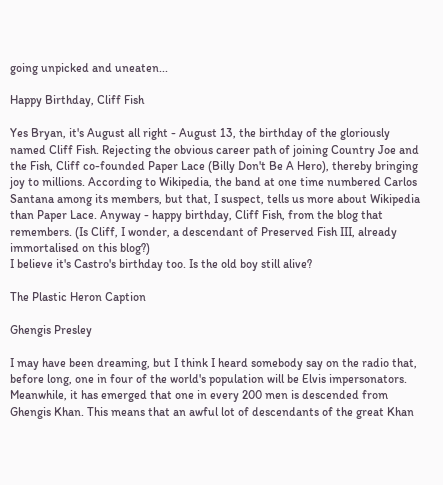going unpicked and uneaten...

Happy Birthday, Cliff Fish

Yes Bryan, it's August all right - August 13, the birthday of the gloriously named Cliff Fish. Rejecting the obvious career path of joining Country Joe and the Fish, Cliff co-founded Paper Lace (Billy Don't Be A Hero), thereby bringing joy to millions. According to Wikipedia, the band at one time numbered Carlos Santana among its members, but that, I suspect, tells us more about Wikipedia than Paper Lace. Anyway - happy birthday, Cliff Fish, from the blog that remembers. (Is Cliff, I wonder, a descendant of Preserved Fish III, already immortalised on this blog?)
I believe it's Castro's birthday too. Is the old boy still alive?

The Plastic Heron Caption

Ghengis Presley

I may have been dreaming, but I think I heard somebody say on the radio that, before long, one in four of the world's population will be Elvis impersonators. Meanwhile, it has emerged that one in every 200 men is descended from Ghengis Khan. This means that an awful lot of descendants of the great Khan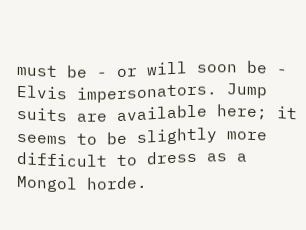must be - or will soon be -  Elvis impersonators. Jump suits are available here; it seems to be slightly more difficult to dress as a Mongol horde.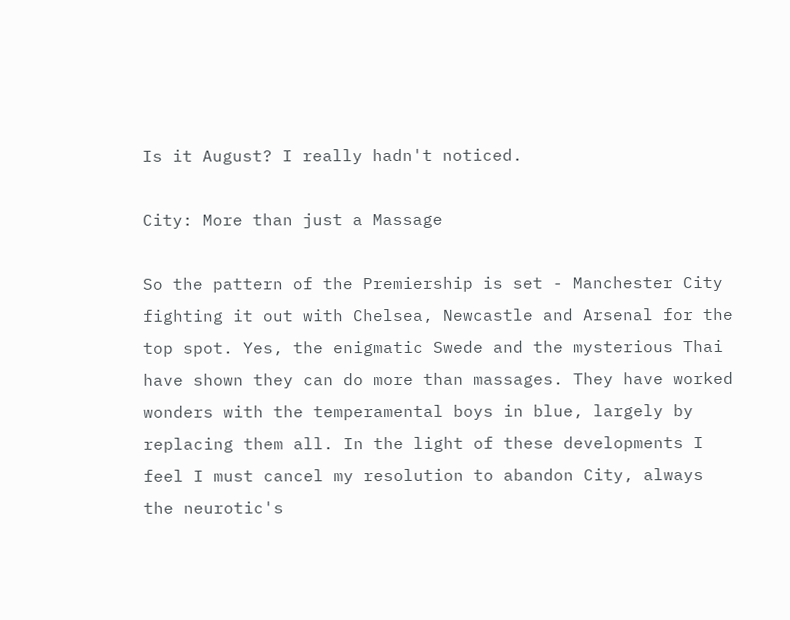Is it August? I really hadn't noticed.

City: More than just a Massage

So the pattern of the Premiership is set - Manchester City fighting it out with Chelsea, Newcastle and Arsenal for the top spot. Yes, the enigmatic Swede and the mysterious Thai have shown they can do more than massages. They have worked wonders with the temperamental boys in blue, largely by replacing them all. In the light of these developments I feel I must cancel my resolution to abandon City, always the neurotic's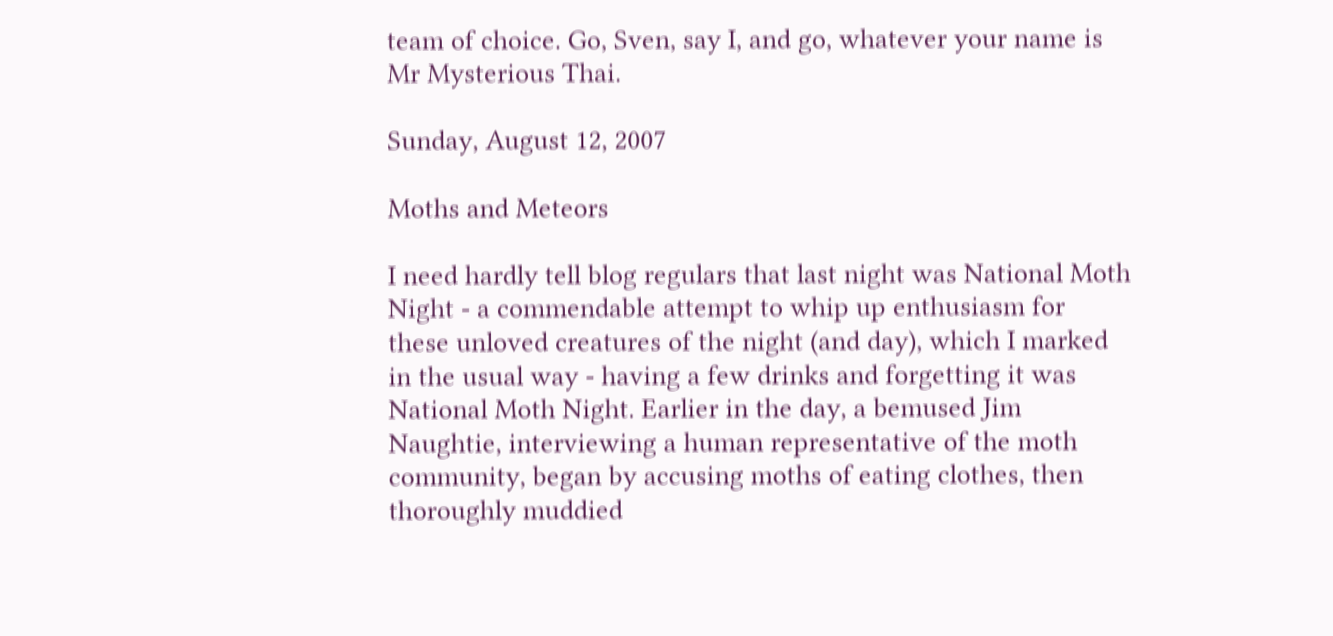team of choice. Go, Sven, say I, and go, whatever your name is Mr Mysterious Thai.

Sunday, August 12, 2007

Moths and Meteors

I need hardly tell blog regulars that last night was National Moth Night - a commendable attempt to whip up enthusiasm for these unloved creatures of the night (and day), which I marked in the usual way - having a few drinks and forgetting it was National Moth Night. Earlier in the day, a bemused Jim Naughtie, interviewing a human representative of the moth community, began by accusing moths of eating clothes, then thoroughly muddied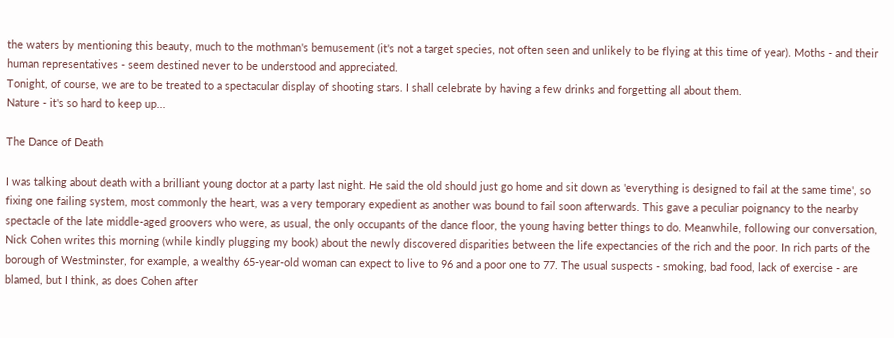the waters by mentioning this beauty, much to the mothman's bemusement (it's not a target species, not often seen and unlikely to be flying at this time of year). Moths - and their human representatives - seem destined never to be understood and appreciated.
Tonight, of course, we are to be treated to a spectacular display of shooting stars. I shall celebrate by having a few drinks and forgetting all about them.
Nature - it's so hard to keep up...

The Dance of Death

I was talking about death with a brilliant young doctor at a party last night. He said the old should just go home and sit down as 'everything is designed to fail at the same time', so fixing one failing system, most commonly the heart, was a very temporary expedient as another was bound to fail soon afterwards. This gave a peculiar poignancy to the nearby spectacle of the late middle-aged groovers who were, as usual, the only occupants of the dance floor, the young having better things to do. Meanwhile, following our conversation, Nick Cohen writes this morning (while kindly plugging my book) about the newly discovered disparities between the life expectancies of the rich and the poor. In rich parts of the borough of Westminster, for example, a wealthy 65-year-old woman can expect to live to 96 and a poor one to 77. The usual suspects - smoking, bad food, lack of exercise - are blamed, but I think, as does Cohen after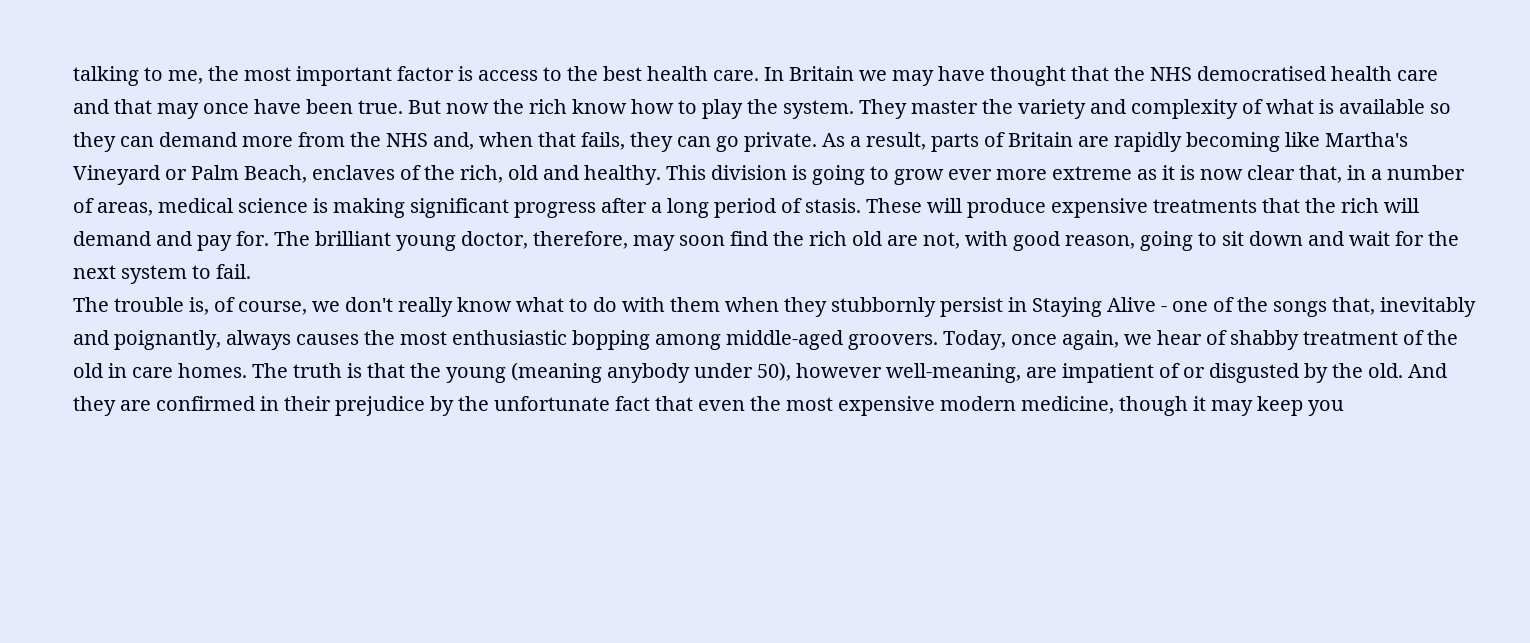talking to me, the most important factor is access to the best health care. In Britain we may have thought that the NHS democratised health care and that may once have been true. But now the rich know how to play the system. They master the variety and complexity of what is available so they can demand more from the NHS and, when that fails, they can go private. As a result, parts of Britain are rapidly becoming like Martha's Vineyard or Palm Beach, enclaves of the rich, old and healthy. This division is going to grow ever more extreme as it is now clear that, in a number of areas, medical science is making significant progress after a long period of stasis. These will produce expensive treatments that the rich will demand and pay for. The brilliant young doctor, therefore, may soon find the rich old are not, with good reason, going to sit down and wait for the next system to fail.
The trouble is, of course, we don't really know what to do with them when they stubbornly persist in Staying Alive - one of the songs that, inevitably and poignantly, always causes the most enthusiastic bopping among middle-aged groovers. Today, once again, we hear of shabby treatment of the old in care homes. The truth is that the young (meaning anybody under 50), however well-meaning, are impatient of or disgusted by the old. And they are confirmed in their prejudice by the unfortunate fact that even the most expensive modern medicine, though it may keep you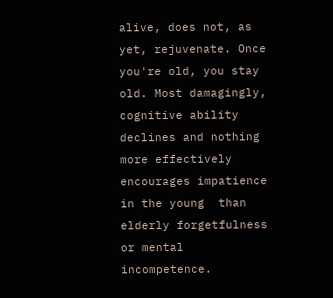alive, does not, as yet, rejuvenate. Once you're old, you stay old. Most damagingly, cognitive ability declines and nothing more effectively encourages impatience in the young  than elderly forgetfulness or mental incompetence.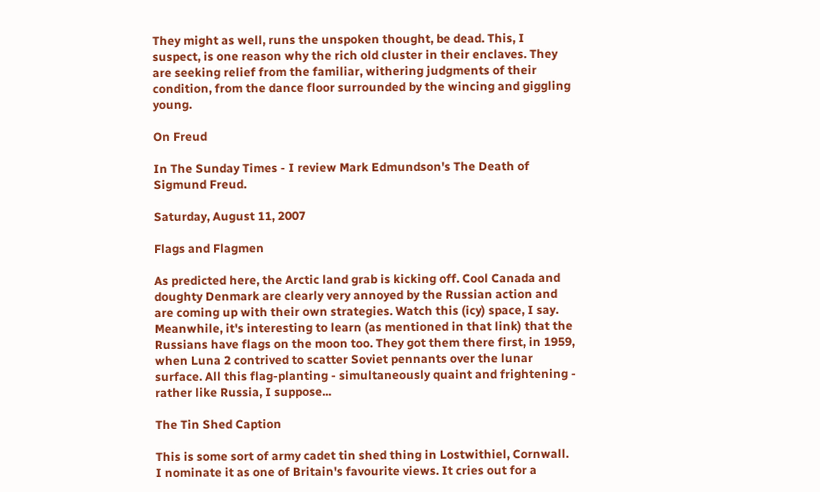They might as well, runs the unspoken thought, be dead. This, I suspect, is one reason why the rich old cluster in their enclaves. They are seeking relief from the familiar, withering judgments of their condition, from the dance floor surrounded by the wincing and giggling young.

On Freud

In The Sunday Times - I review Mark Edmundson's The Death of Sigmund Freud.

Saturday, August 11, 2007

Flags and Flagmen

As predicted here, the Arctic land grab is kicking off. Cool Canada and doughty Denmark are clearly very annoyed by the Russian action and are coming up with their own strategies. Watch this (icy) space, I say. Meanwhile, it's interesting to learn (as mentioned in that link) that the Russians have flags on the moon too. They got them there first, in 1959, when Luna 2 contrived to scatter Soviet pennants over the lunar surface. All this flag-planting - simultaneously quaint and frightening - rather like Russia, I suppose...

The Tin Shed Caption

This is some sort of army cadet tin shed thing in Lostwithiel, Cornwall. I nominate it as one of Britain's favourite views. It cries out for a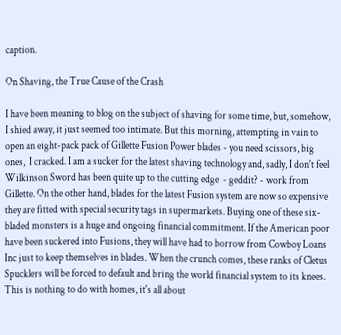caption.

On Shaving, the True Cause of the Crash

I have been meaning to blog on the subject of shaving for some time, but, somehow, I shied away, it just seemed too intimate. But this morning, attempting in vain to open an eight-pack pack of Gillette Fusion Power blades - you need scissors, big ones,  I cracked. I am a sucker for the latest shaving technology and, sadly, I don't feel Wilkinson Sword has been quite up to the cutting edge  - geddit? - work from Gillette. On the other hand, blades for the latest Fusion system are now so expensive they are fitted with special security tags in supermarkets. Buying one of these six-bladed monsters is a huge and ongoing financial commitment. If the American poor have been suckered into Fusions, they will have had to borrow from Cowboy Loans Inc just to keep themselves in blades. When the crunch comes, these ranks of Cletus Spucklers will be forced to default and bring the world financial system to its knees. This is nothing to do with homes, it's all about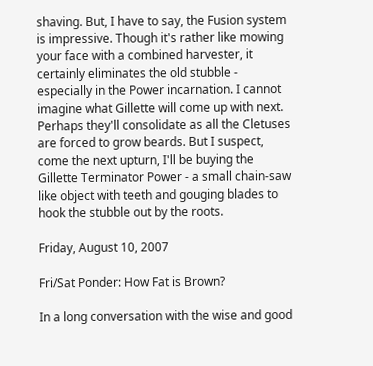shaving. But, I have to say, the Fusion system is impressive. Though it's rather like mowing your face with a combined harvester, it certainly eliminates the old stubble - especially in the Power incarnation. I cannot imagine what Gillette will come up with next. Perhaps they'll consolidate as all the Cletuses are forced to grow beards. But I suspect, come the next upturn, I'll be buying the Gillette Terminator Power - a small chain-saw like object with teeth and gouging blades to hook the stubble out by the roots.

Friday, August 10, 2007

Fri/Sat Ponder: How Fat is Brown?

In a long conversation with the wise and good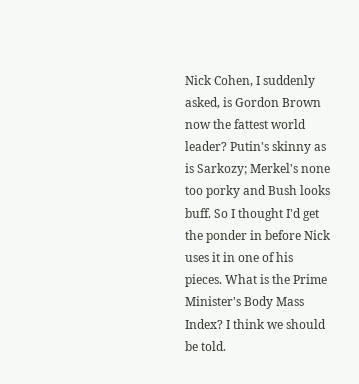Nick Cohen, I suddenly asked, is Gordon Brown now the fattest world leader? Putin's skinny as is Sarkozy; Merkel's none too porky and Bush looks buff. So I thought I'd get the ponder in before Nick uses it in one of his pieces. What is the Prime Minister's Body Mass Index? I think we should be told.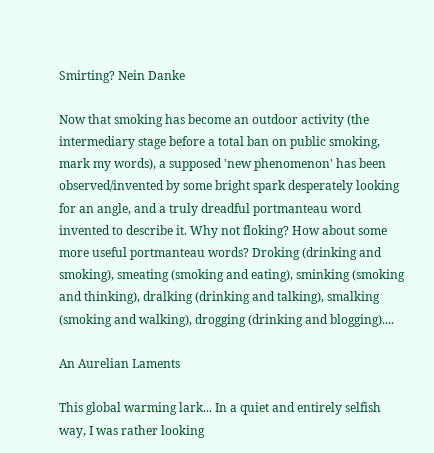Smirting? Nein Danke

Now that smoking has become an outdoor activity (the intermediary stage before a total ban on public smoking, mark my words), a supposed 'new phenomenon' has been observed/invented by some bright spark desperately looking for an angle, and a truly dreadful portmanteau word invented to describe it. Why not floking? How about some more useful portmanteau words? Droking (drinking and smoking), smeating (smoking and eating), sminking (smoking and thinking), dralking (drinking and talking), smalking (smoking and walking), drogging (drinking and blogging)....

An Aurelian Laments

This global warming lark... In a quiet and entirely selfish way, I was rather looking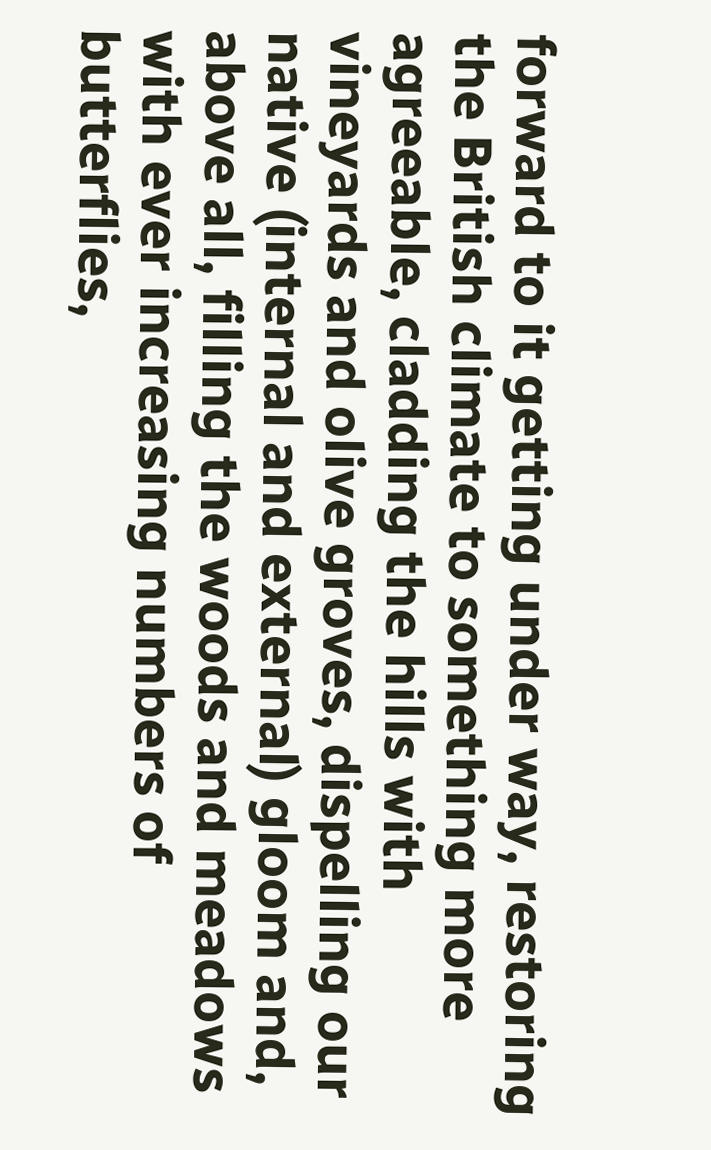forward to it getting under way, restoring the British climate to something more agreeable, cladding the hills with vineyards and olive groves, dispelling our native (internal and external) gloom and, above all, filling the woods and meadows with ever increasing numbers of butterflies,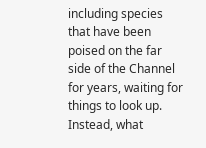including species that have been poised on the far side of the Channel for years, waiting for things to look up. Instead, what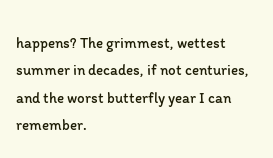happens? The grimmest, wettest summer in decades, if not centuries, and the worst butterfly year I can remember.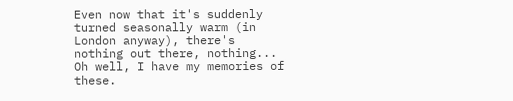Even now that it's suddenly turned seasonally warm (in London anyway), there's nothing out there, nothing... Oh well, I have my memories of these.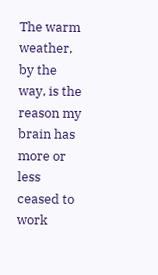The warm weather, by the way, is the reason my brain has more or less ceased to work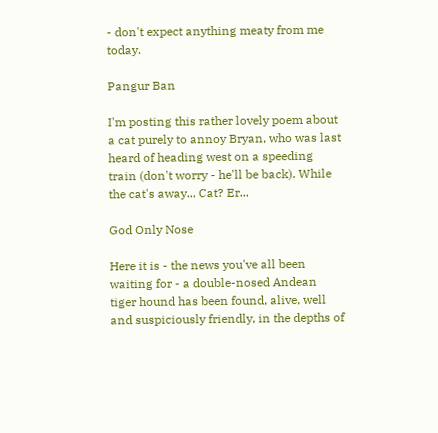- don't expect anything meaty from me today.

Pangur Ban

I'm posting this rather lovely poem about a cat purely to annoy Bryan, who was last heard of heading west on a speeding train (don't worry - he'll be back). While the cat's away... Cat? Er...

God Only Nose

Here it is - the news you've all been waiting for - a double-nosed Andean tiger hound has been found, alive, well and suspiciously friendly, in the depths of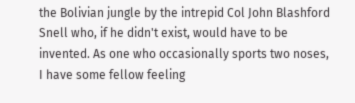the Bolivian jungle by the intrepid Col John Blashford Snell who, if he didn't exist, would have to be invented. As one who occasionally sports two noses, I have some fellow feeling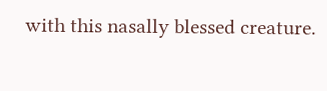with this nasally blessed creature.